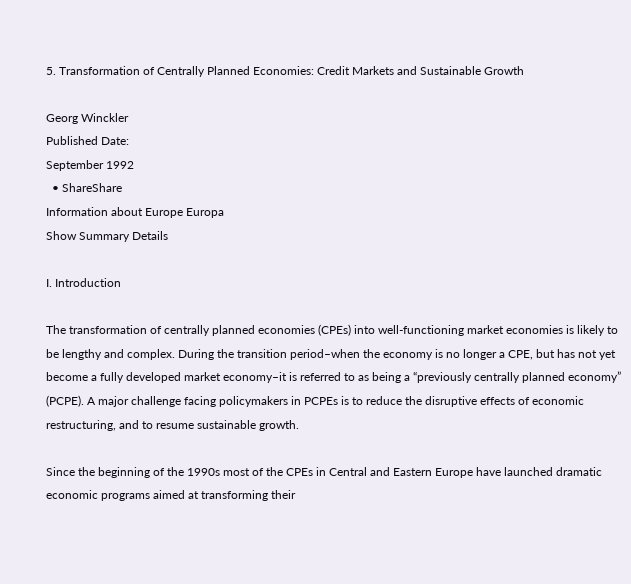5. Transformation of Centrally Planned Economies: Credit Markets and Sustainable Growth

Georg Winckler
Published Date:
September 1992
  • ShareShare
Information about Europe Europa
Show Summary Details

I. Introduction

The transformation of centrally planned economies (CPEs) into well-functioning market economies is likely to be lengthy and complex. During the transition period–when the economy is no longer a CPE, but has not yet become a fully developed market economy–it is referred to as being a “previously centrally planned economy” (PCPE). A major challenge facing policymakers in PCPEs is to reduce the disruptive effects of economic restructuring, and to resume sustainable growth.

Since the beginning of the 1990s most of the CPEs in Central and Eastern Europe have launched dramatic economic programs aimed at transforming their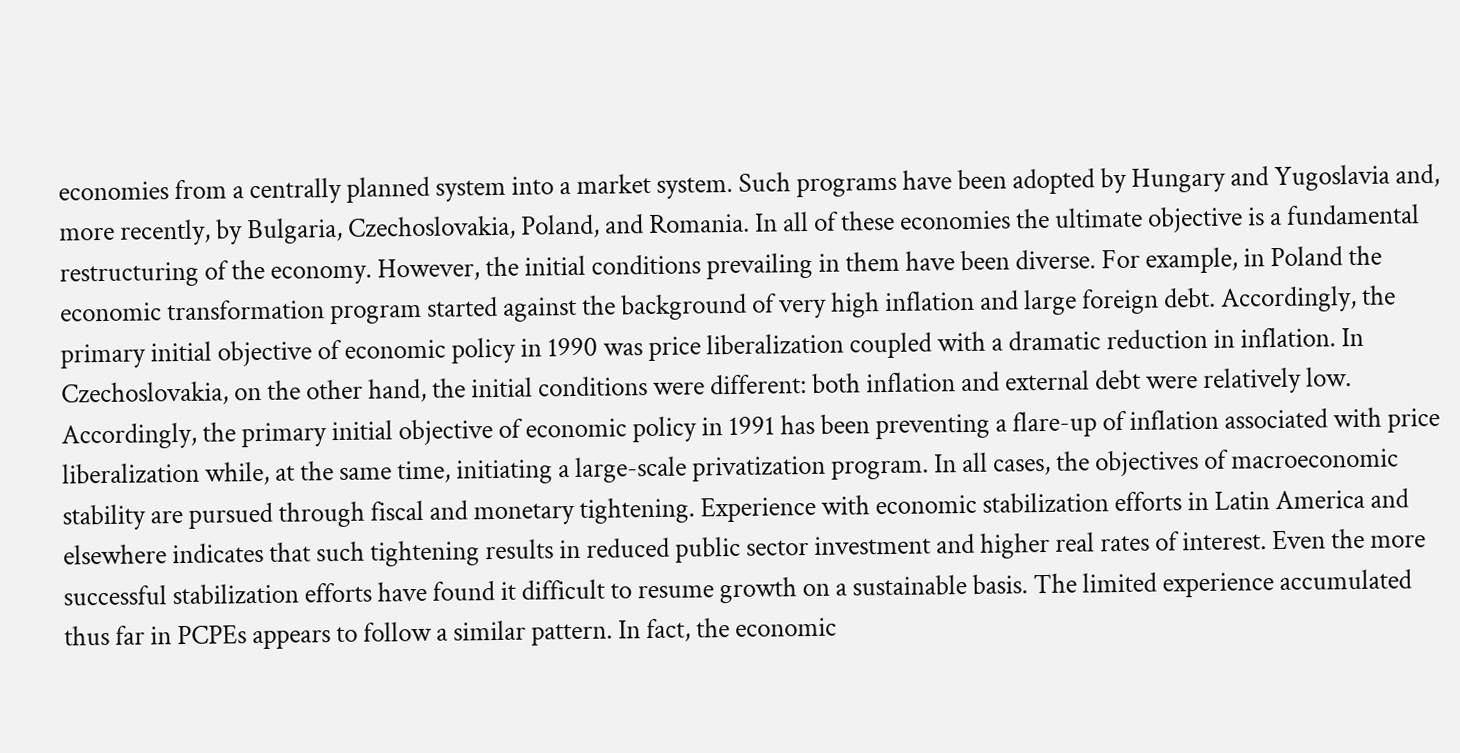economies from a centrally planned system into a market system. Such programs have been adopted by Hungary and Yugoslavia and, more recently, by Bulgaria, Czechoslovakia, Poland, and Romania. In all of these economies the ultimate objective is a fundamental restructuring of the economy. However, the initial conditions prevailing in them have been diverse. For example, in Poland the economic transformation program started against the background of very high inflation and large foreign debt. Accordingly, the primary initial objective of economic policy in 1990 was price liberalization coupled with a dramatic reduction in inflation. In Czechoslovakia, on the other hand, the initial conditions were different: both inflation and external debt were relatively low. Accordingly, the primary initial objective of economic policy in 1991 has been preventing a flare-up of inflation associated with price liberalization while, at the same time, initiating a large-scale privatization program. In all cases, the objectives of macroeconomic stability are pursued through fiscal and monetary tightening. Experience with economic stabilization efforts in Latin America and elsewhere indicates that such tightening results in reduced public sector investment and higher real rates of interest. Even the more successful stabilization efforts have found it difficult to resume growth on a sustainable basis. The limited experience accumulated thus far in PCPEs appears to follow a similar pattern. In fact, the economic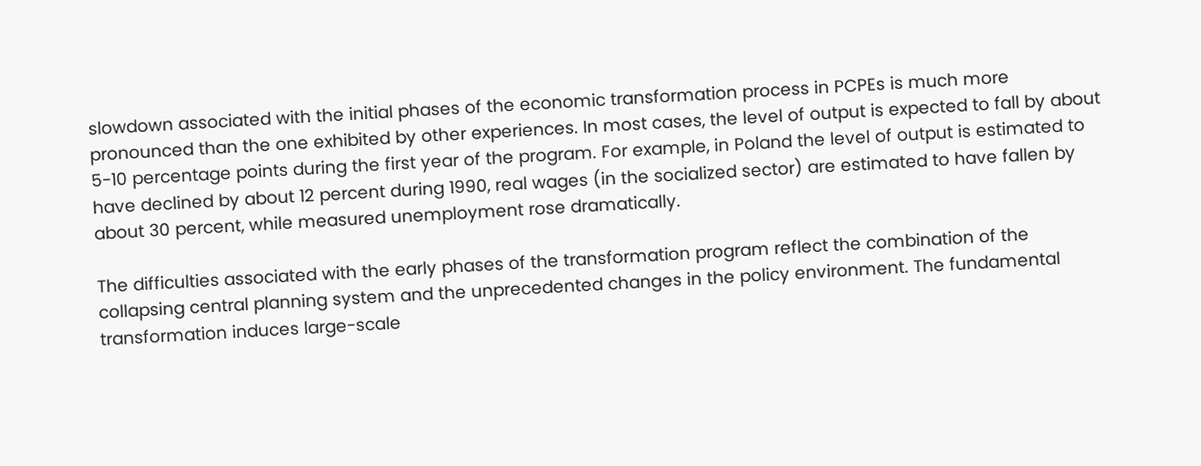slowdown associated with the initial phases of the economic transformation process in PCPEs is much more pronounced than the one exhibited by other experiences. In most cases, the level of output is expected to fall by about 5-10 percentage points during the first year of the program. For example, in Poland the level of output is estimated to have declined by about 12 percent during 1990, real wages (in the socialized sector) are estimated to have fallen by about 30 percent, while measured unemployment rose dramatically.

The difficulties associated with the early phases of the transformation program reflect the combination of the collapsing central planning system and the unprecedented changes in the policy environment. The fundamental transformation induces large-scale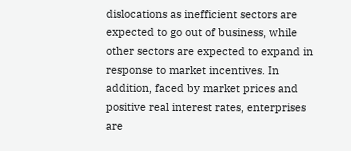dislocations as inefficient sectors are expected to go out of business, while other sectors are expected to expand in response to market incentives. In addition, faced by market prices and positive real interest rates, enterprises are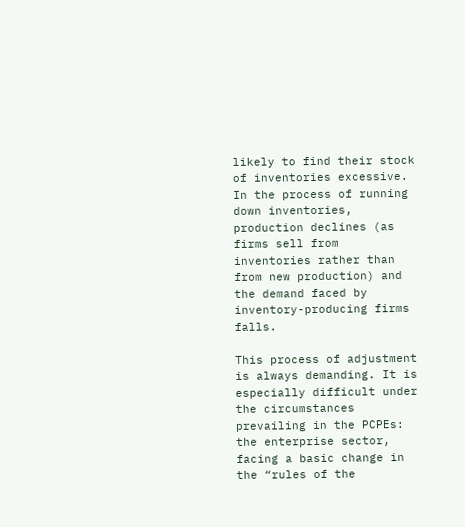likely to find their stock of inventories excessive. In the process of running down inventories, production declines (as firms sell from inventories rather than from new production) and the demand faced by inventory-producing firms falls.

This process of adjustment is always demanding. It is especially difficult under the circumstances prevailing in the PCPEs: the enterprise sector, facing a basic change in the “rules of the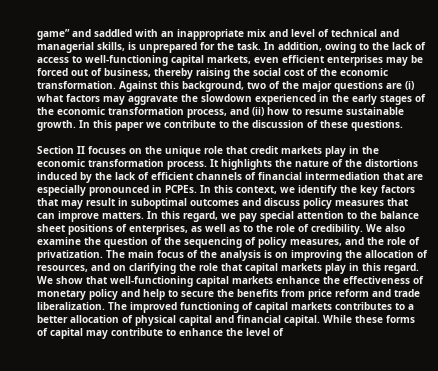game” and saddled with an inappropriate mix and level of technical and managerial skills, is unprepared for the task. In addition, owing to the lack of access to well-functioning capital markets, even efficient enterprises may be forced out of business, thereby raising the social cost of the economic transformation. Against this background, two of the major questions are (i) what factors may aggravate the slowdown experienced in the early stages of the economic transformation process, and (ii) how to resume sustainable growth. In this paper we contribute to the discussion of these questions.

Section II focuses on the unique role that credit markets play in the economic transformation process. It highlights the nature of the distortions induced by the lack of efficient channels of financial intermediation that are especially pronounced in PCPEs. In this context, we identify the key factors that may result in suboptimal outcomes and discuss policy measures that can improve matters. In this regard, we pay special attention to the balance sheet positions of enterprises, as well as to the role of credibility. We also examine the question of the sequencing of policy measures, and the role of privatization. The main focus of the analysis is on improving the allocation of resources, and on clarifying the role that capital markets play in this regard. We show that well-functioning capital markets enhance the effectiveness of monetary policy and help to secure the benefits from price reform and trade liberalization. The improved functioning of capital markets contributes to a better allocation of physical capital and financial capital. While these forms of capital may contribute to enhance the level of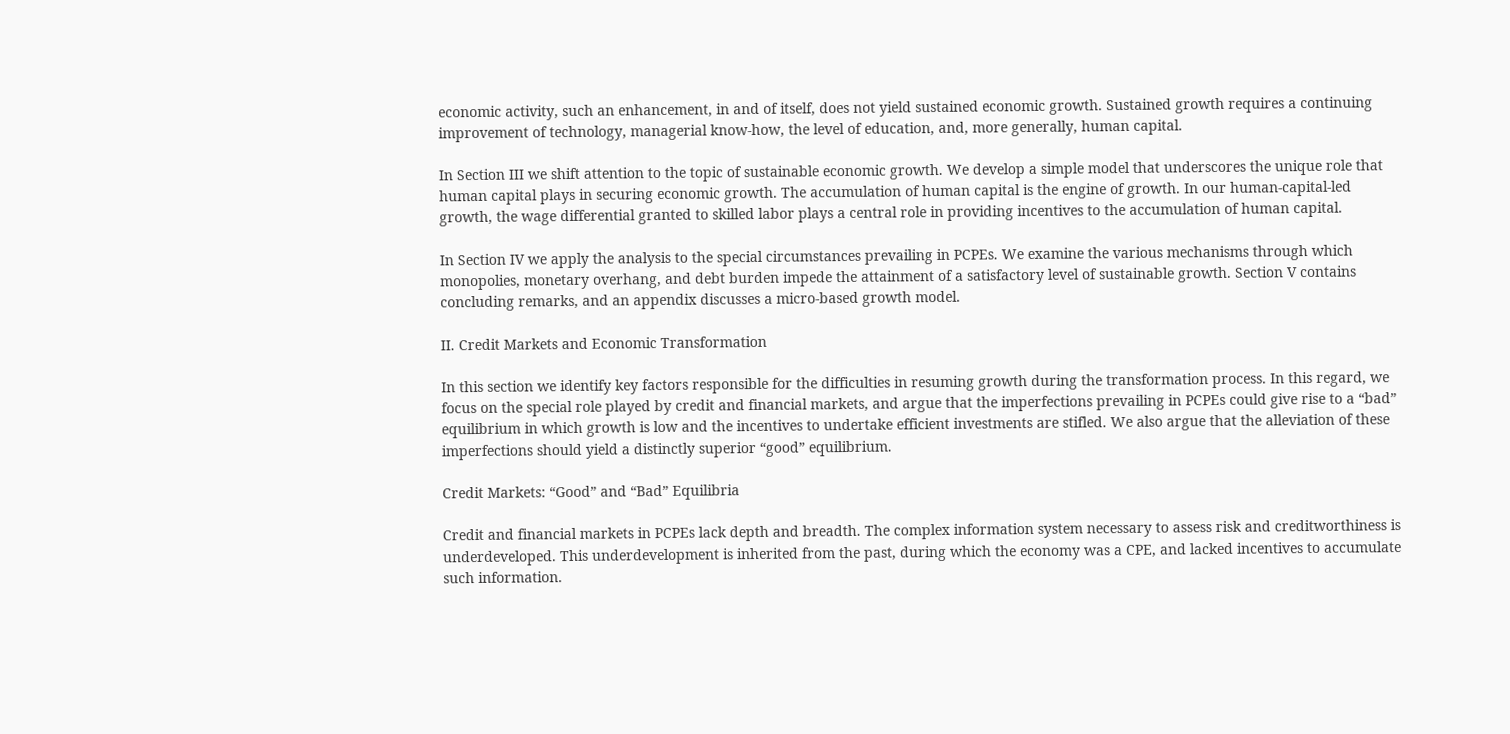economic activity, such an enhancement, in and of itself, does not yield sustained economic growth. Sustained growth requires a continuing improvement of technology, managerial know-how, the level of education, and, more generally, human capital.

In Section III we shift attention to the topic of sustainable economic growth. We develop a simple model that underscores the unique role that human capital plays in securing economic growth. The accumulation of human capital is the engine of growth. In our human-capital-led growth, the wage differential granted to skilled labor plays a central role in providing incentives to the accumulation of human capital.

In Section IV we apply the analysis to the special circumstances prevailing in PCPEs. We examine the various mechanisms through which monopolies, monetary overhang, and debt burden impede the attainment of a satisfactory level of sustainable growth. Section V contains concluding remarks, and an appendix discusses a micro-based growth model.

II. Credit Markets and Economic Transformation

In this section we identify key factors responsible for the difficulties in resuming growth during the transformation process. In this regard, we focus on the special role played by credit and financial markets, and argue that the imperfections prevailing in PCPEs could give rise to a “bad” equilibrium in which growth is low and the incentives to undertake efficient investments are stifled. We also argue that the alleviation of these imperfections should yield a distinctly superior “good” equilibrium.

Credit Markets: “Good” and “Bad” Equilibria

Credit and financial markets in PCPEs lack depth and breadth. The complex information system necessary to assess risk and creditworthiness is underdeveloped. This underdevelopment is inherited from the past, during which the economy was a CPE, and lacked incentives to accumulate such information.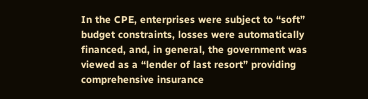In the CPE, enterprises were subject to “soft” budget constraints, losses were automatically financed, and, in general, the government was viewed as a “lender of last resort” providing comprehensive insurance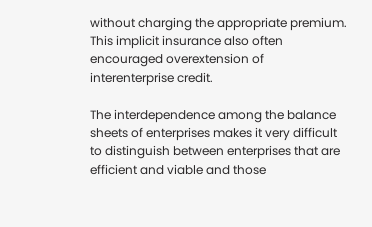without charging the appropriate premium. This implicit insurance also often encouraged overextension of interenterprise credit.

The interdependence among the balance sheets of enterprises makes it very difficult to distinguish between enterprises that are efficient and viable and those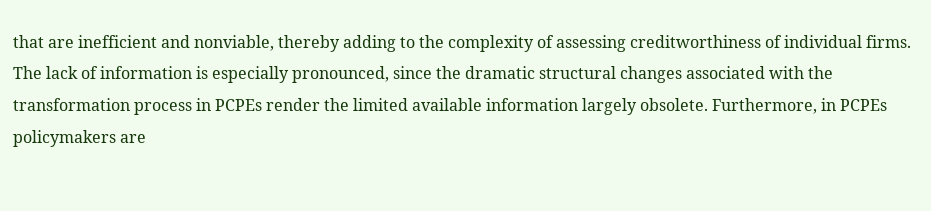that are inefficient and nonviable, thereby adding to the complexity of assessing creditworthiness of individual firms. The lack of information is especially pronounced, since the dramatic structural changes associated with the transformation process in PCPEs render the limited available information largely obsolete. Furthermore, in PCPEs policymakers are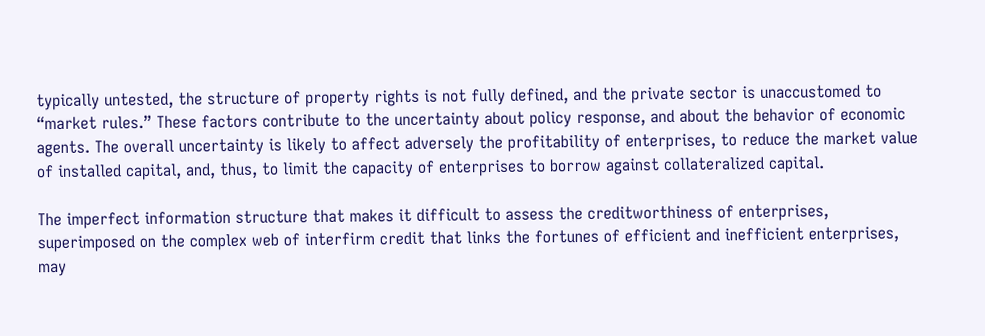typically untested, the structure of property rights is not fully defined, and the private sector is unaccustomed to “market rules.” These factors contribute to the uncertainty about policy response, and about the behavior of economic agents. The overall uncertainty is likely to affect adversely the profitability of enterprises, to reduce the market value of installed capital, and, thus, to limit the capacity of enterprises to borrow against collateralized capital.

The imperfect information structure that makes it difficult to assess the creditworthiness of enterprises, superimposed on the complex web of interfirm credit that links the fortunes of efficient and inefficient enterprises, may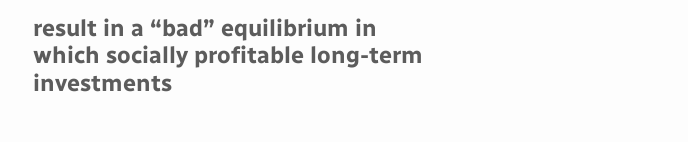result in a “bad” equilibrium in which socially profitable long-term investments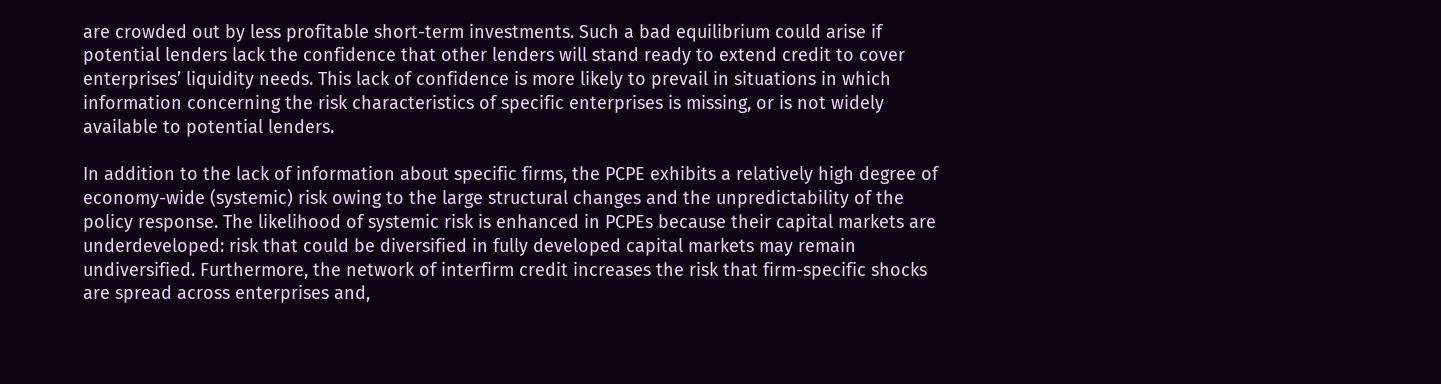are crowded out by less profitable short-term investments. Such a bad equilibrium could arise if potential lenders lack the confidence that other lenders will stand ready to extend credit to cover enterprises’ liquidity needs. This lack of confidence is more likely to prevail in situations in which information concerning the risk characteristics of specific enterprises is missing, or is not widely available to potential lenders.

In addition to the lack of information about specific firms, the PCPE exhibits a relatively high degree of economy-wide (systemic) risk owing to the large structural changes and the unpredictability of the policy response. The likelihood of systemic risk is enhanced in PCPEs because their capital markets are underdeveloped: risk that could be diversified in fully developed capital markets may remain undiversified. Furthermore, the network of interfirm credit increases the risk that firm-specific shocks are spread across enterprises and,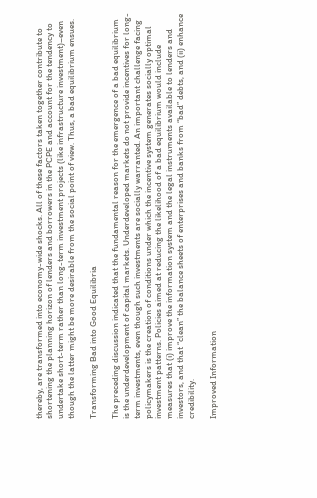thereby, are transformed into economy-wide shocks. All of these factors taken together contribute to shortening the planning horizon of lenders and borrowers in the PCPE and account for the tendency to undertake short-term rather than long-term investment projects (like infrastructure investment)–even though the latter might be more desirable from the social point of view. Thus, a bad equilibrium ensues.

Transforming Bad into Good Equilibria

The preceding discussion indicated that the fundamental reason for the emergence of a bad equilibrium is the underdevelopment of capital markets. Underdeveloped markets do not provide incentives for long-term investments, even though such investments are socially warranted. An important challenge facing policymakers is the creation of conditions under which the incentive system generates socially optimal investment patterns. Policies aimed at reducing the likelihood of a bad equilibrium would include measures that (i) improve the information system and the legal instruments available to lenders and investors, and that “clean” the balance sheets of enterprises and banks from “bad” debts, and (ii) enhance credibility.

Improved Information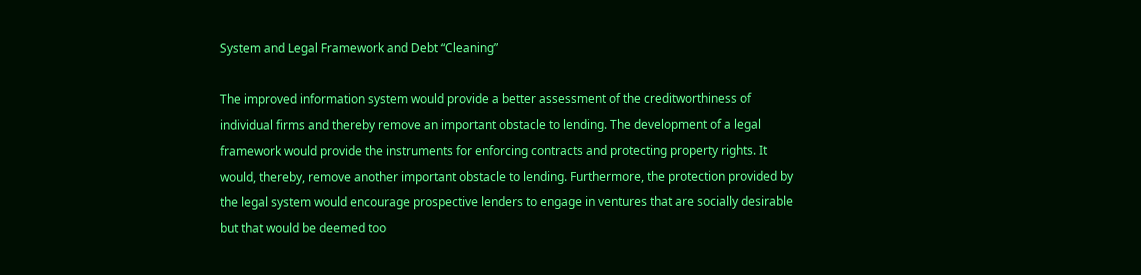System and Legal Framework and Debt “Cleaning”

The improved information system would provide a better assessment of the creditworthiness of individual firms and thereby remove an important obstacle to lending. The development of a legal framework would provide the instruments for enforcing contracts and protecting property rights. It would, thereby, remove another important obstacle to lending. Furthermore, the protection provided by the legal system would encourage prospective lenders to engage in ventures that are socially desirable but that would be deemed too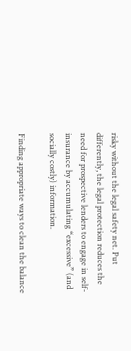risky without the legal safety net. Put differently, the legal protection reduces the need for prospective lenders to engage in self-insurance by accumulating “excessive” (and socially costly) information.

Finding appropriate ways to clean the balance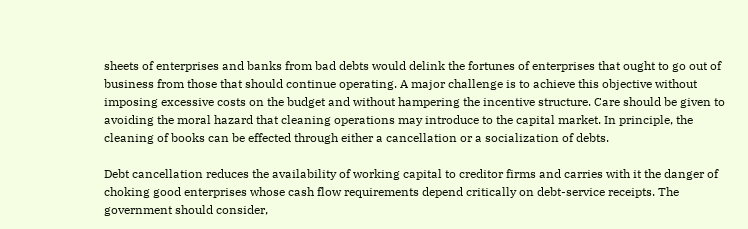sheets of enterprises and banks from bad debts would delink the fortunes of enterprises that ought to go out of business from those that should continue operating. A major challenge is to achieve this objective without imposing excessive costs on the budget and without hampering the incentive structure. Care should be given to avoiding the moral hazard that cleaning operations may introduce to the capital market. In principle, the cleaning of books can be effected through either a cancellation or a socialization of debts.

Debt cancellation reduces the availability of working capital to creditor firms and carries with it the danger of choking good enterprises whose cash flow requirements depend critically on debt-service receipts. The government should consider,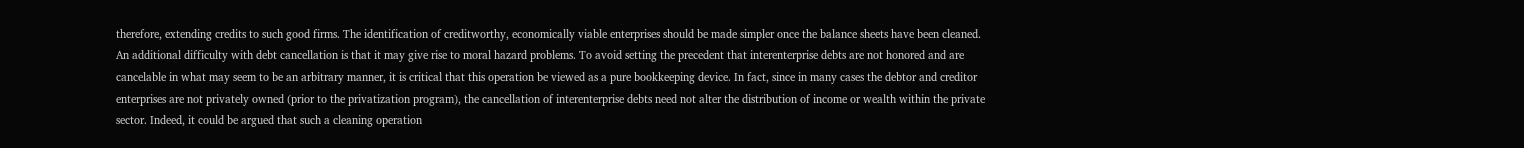therefore, extending credits to such good firms. The identification of creditworthy, economically viable enterprises should be made simpler once the balance sheets have been cleaned. An additional difficulty with debt cancellation is that it may give rise to moral hazard problems. To avoid setting the precedent that interenterprise debts are not honored and are cancelable in what may seem to be an arbitrary manner, it is critical that this operation be viewed as a pure bookkeeping device. In fact, since in many cases the debtor and creditor enterprises are not privately owned (prior to the privatization program), the cancellation of interenterprise debts need not alter the distribution of income or wealth within the private sector. Indeed, it could be argued that such a cleaning operation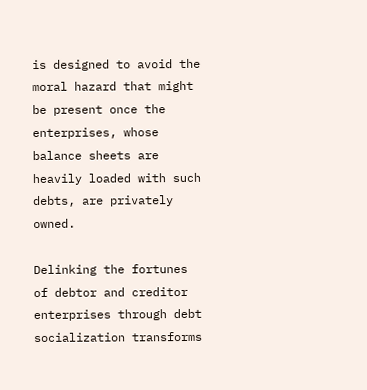is designed to avoid the moral hazard that might be present once the enterprises, whose balance sheets are heavily loaded with such debts, are privately owned.

Delinking the fortunes of debtor and creditor enterprises through debt socialization transforms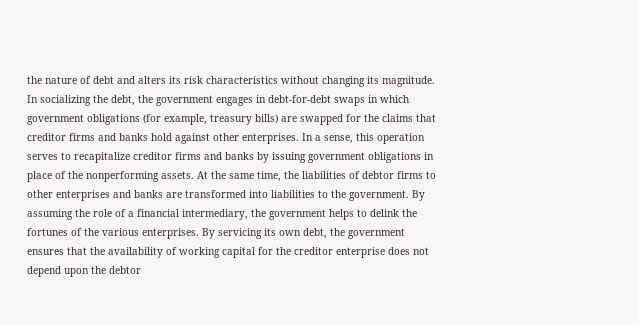the nature of debt and alters its risk characteristics without changing its magnitude. In socializing the debt, the government engages in debt-for-debt swaps in which government obligations (for example, treasury bills) are swapped for the claims that creditor firms and banks hold against other enterprises. In a sense, this operation serves to recapitalize creditor firms and banks by issuing government obligations in place of the nonperforming assets. At the same time, the liabilities of debtor firms to other enterprises and banks are transformed into liabilities to the government. By assuming the role of a financial intermediary, the government helps to delink the fortunes of the various enterprises. By servicing its own debt, the government ensures that the availability of working capital for the creditor enterprise does not depend upon the debtor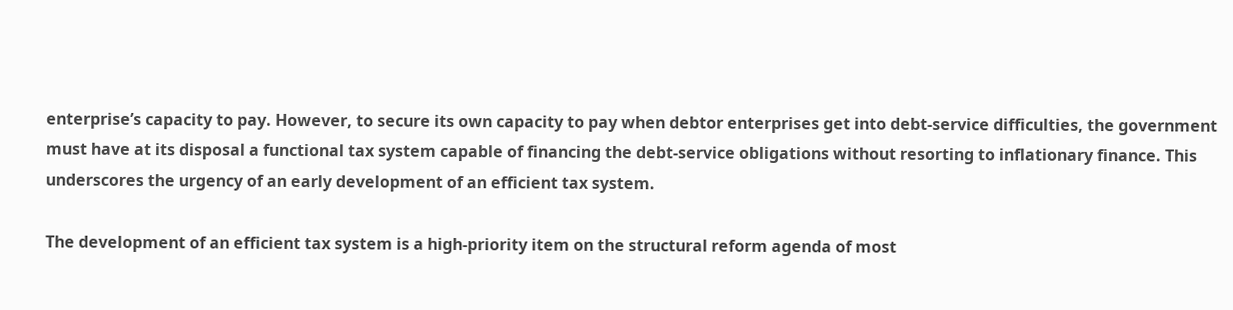enterprise’s capacity to pay. However, to secure its own capacity to pay when debtor enterprises get into debt-service difficulties, the government must have at its disposal a functional tax system capable of financing the debt-service obligations without resorting to inflationary finance. This underscores the urgency of an early development of an efficient tax system.

The development of an efficient tax system is a high-priority item on the structural reform agenda of most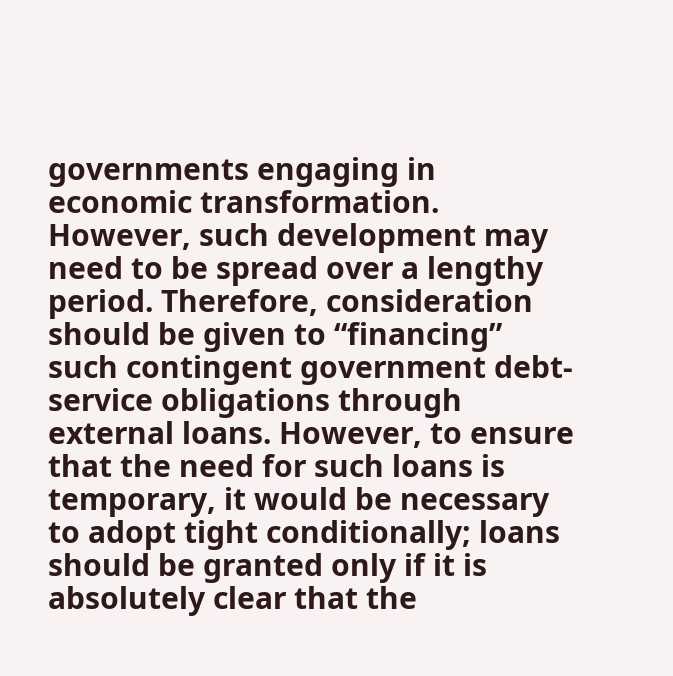governments engaging in economic transformation. However, such development may need to be spread over a lengthy period. Therefore, consideration should be given to “financing” such contingent government debt-service obligations through external loans. However, to ensure that the need for such loans is temporary, it would be necessary to adopt tight conditionally; loans should be granted only if it is absolutely clear that the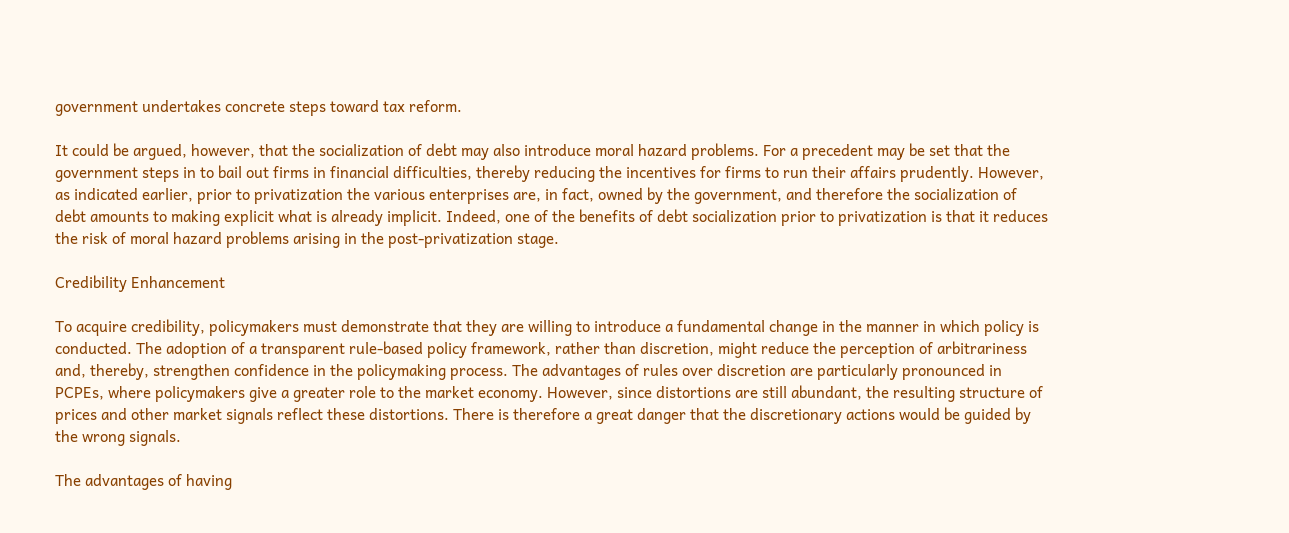government undertakes concrete steps toward tax reform.

It could be argued, however, that the socialization of debt may also introduce moral hazard problems. For a precedent may be set that the government steps in to bail out firms in financial difficulties, thereby reducing the incentives for firms to run their affairs prudently. However, as indicated earlier, prior to privatization the various enterprises are, in fact, owned by the government, and therefore the socialization of debt amounts to making explicit what is already implicit. Indeed, one of the benefits of debt socialization prior to privatization is that it reduces the risk of moral hazard problems arising in the post-privatization stage.

Credibility Enhancement

To acquire credibility, policymakers must demonstrate that they are willing to introduce a fundamental change in the manner in which policy is conducted. The adoption of a transparent rule-based policy framework, rather than discretion, might reduce the perception of arbitrariness and, thereby, strengthen confidence in the policymaking process. The advantages of rules over discretion are particularly pronounced in PCPEs, where policymakers give a greater role to the market economy. However, since distortions are still abundant, the resulting structure of prices and other market signals reflect these distortions. There is therefore a great danger that the discretionary actions would be guided by the wrong signals.

The advantages of having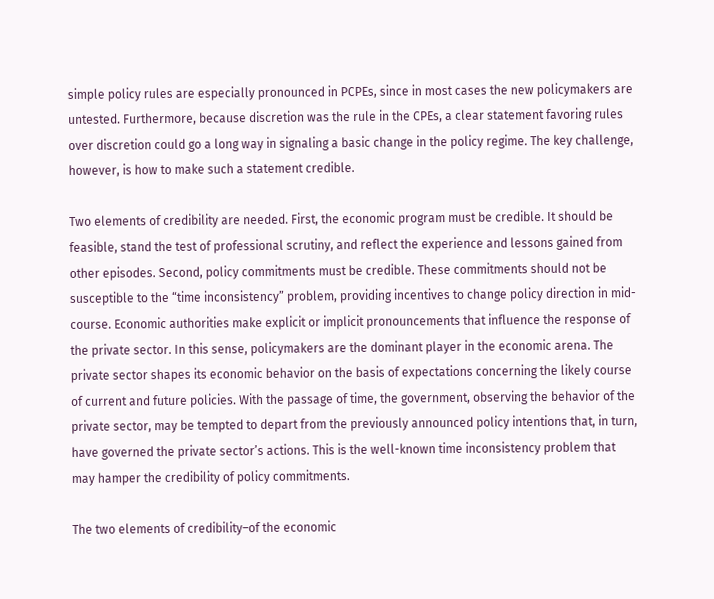simple policy rules are especially pronounced in PCPEs, since in most cases the new policymakers are untested. Furthermore, because discretion was the rule in the CPEs, a clear statement favoring rules over discretion could go a long way in signaling a basic change in the policy regime. The key challenge, however, is how to make such a statement credible.

Two elements of credibility are needed. First, the economic program must be credible. It should be feasible, stand the test of professional scrutiny, and reflect the experience and lessons gained from other episodes. Second, policy commitments must be credible. These commitments should not be susceptible to the “time inconsistency” problem, providing incentives to change policy direction in mid-course. Economic authorities make explicit or implicit pronouncements that influence the response of the private sector. In this sense, policymakers are the dominant player in the economic arena. The private sector shapes its economic behavior on the basis of expectations concerning the likely course of current and future policies. With the passage of time, the government, observing the behavior of the private sector, may be tempted to depart from the previously announced policy intentions that, in turn, have governed the private sector’s actions. This is the well-known time inconsistency problem that may hamper the credibility of policy commitments.

The two elements of credibility–of the economic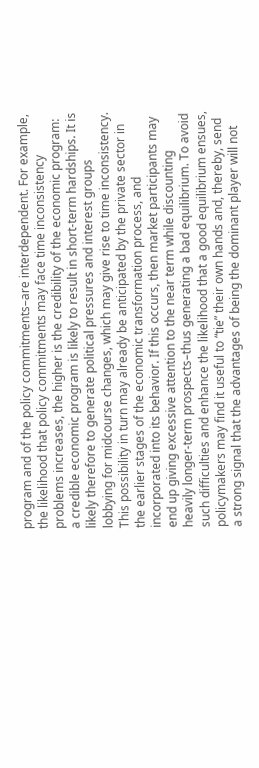program and of the policy commitments–are interdependent. For example, the likelihood that policy commitments may face time inconsistency problems increases, the higher is the credibility of the economic program: a credible economic program is likely to result in short-term hardships. It is likely therefore to generate political pressures and interest groups lobbying for midcourse changes, which may give rise to time inconsistency. This possibility in turn may already be anticipated by the private sector in the earlier stages of the economic transformation process, and incorporated into its behavior. If this occurs, then market participants may end up giving excessive attention to the near term while discounting heavily longer-term prospects–thus generating a bad equilibrium. To avoid such difficulties and enhance the likelihood that a good equilibrium ensues, policymakers may find it useful to “tie” their own hands and, thereby, send a strong signal that the advantages of being the dominant player will not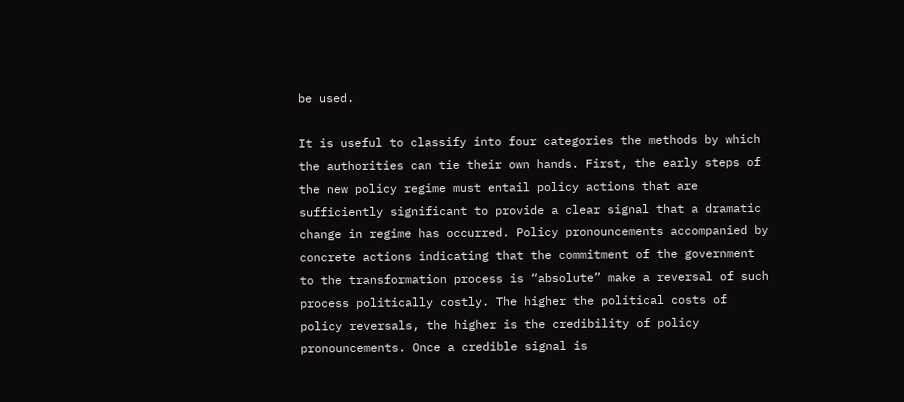be used.

It is useful to classify into four categories the methods by which the authorities can tie their own hands. First, the early steps of the new policy regime must entail policy actions that are sufficiently significant to provide a clear signal that a dramatic change in regime has occurred. Policy pronouncements accompanied by concrete actions indicating that the commitment of the government to the transformation process is “absolute” make a reversal of such process politically costly. The higher the political costs of policy reversals, the higher is the credibility of policy pronouncements. Once a credible signal is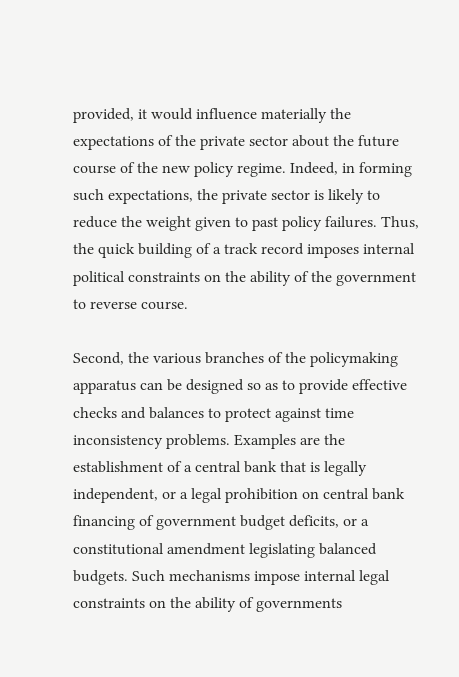provided, it would influence materially the expectations of the private sector about the future course of the new policy regime. Indeed, in forming such expectations, the private sector is likely to reduce the weight given to past policy failures. Thus, the quick building of a track record imposes internal political constraints on the ability of the government to reverse course.

Second, the various branches of the policymaking apparatus can be designed so as to provide effective checks and balances to protect against time inconsistency problems. Examples are the establishment of a central bank that is legally independent, or a legal prohibition on central bank financing of government budget deficits, or a constitutional amendment legislating balanced budgets. Such mechanisms impose internal legal constraints on the ability of governments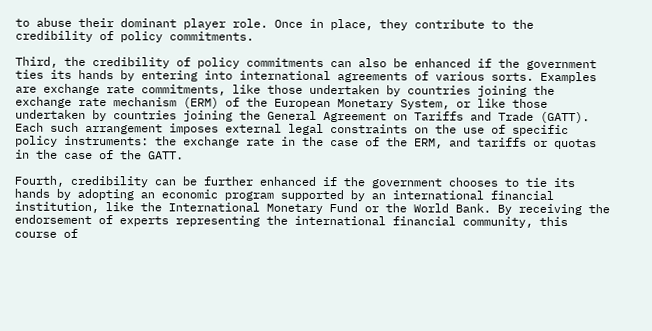to abuse their dominant player role. Once in place, they contribute to the credibility of policy commitments.

Third, the credibility of policy commitments can also be enhanced if the government ties its hands by entering into international agreements of various sorts. Examples are exchange rate commitments, like those undertaken by countries joining the exchange rate mechanism (ERM) of the European Monetary System, or like those undertaken by countries joining the General Agreement on Tariffs and Trade (GATT). Each such arrangement imposes external legal constraints on the use of specific policy instruments: the exchange rate in the case of the ERM, and tariffs or quotas in the case of the GATT.

Fourth, credibility can be further enhanced if the government chooses to tie its hands by adopting an economic program supported by an international financial institution, like the International Monetary Fund or the World Bank. By receiving the endorsement of experts representing the international financial community, this course of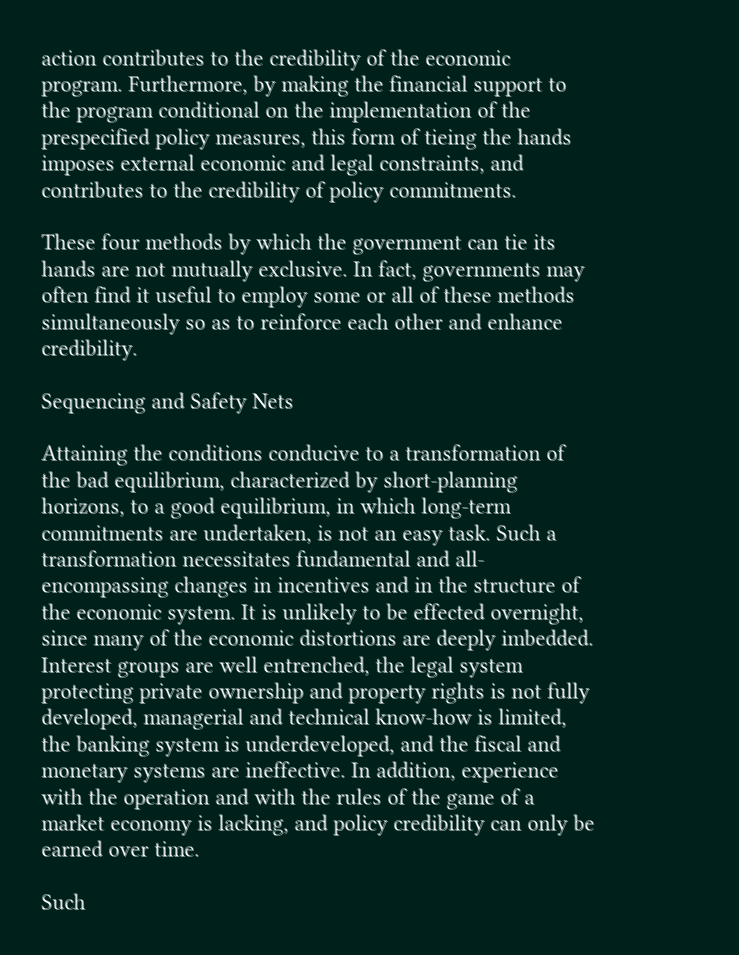action contributes to the credibility of the economic program. Furthermore, by making the financial support to the program conditional on the implementation of the prespecified policy measures, this form of tieing the hands imposes external economic and legal constraints, and contributes to the credibility of policy commitments.

These four methods by which the government can tie its hands are not mutually exclusive. In fact, governments may often find it useful to employ some or all of these methods simultaneously so as to reinforce each other and enhance credibility.

Sequencing and Safety Nets

Attaining the conditions conducive to a transformation of the bad equilibrium, characterized by short-planning horizons, to a good equilibrium, in which long-term commitments are undertaken, is not an easy task. Such a transformation necessitates fundamental and all-encompassing changes in incentives and in the structure of the economic system. It is unlikely to be effected overnight, since many of the economic distortions are deeply imbedded. Interest groups are well entrenched, the legal system protecting private ownership and property rights is not fully developed, managerial and technical know-how is limited, the banking system is underdeveloped, and the fiscal and monetary systems are ineffective. In addition, experience with the operation and with the rules of the game of a market economy is lacking, and policy credibility can only be earned over time.

Such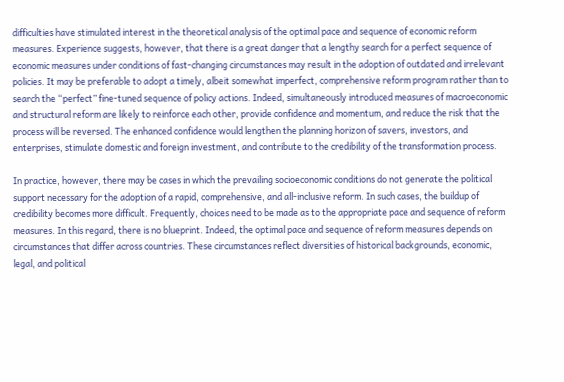difficulties have stimulated interest in the theoretical analysis of the optimal pace and sequence of economic reform measures. Experience suggests, however, that there is a great danger that a lengthy search for a perfect sequence of economic measures under conditions of fast-changing circumstances may result in the adoption of outdated and irrelevant policies. It may be preferable to adopt a timely, albeit somewhat imperfect, comprehensive reform program rather than to search the “perfect” fine-tuned sequence of policy actions. Indeed, simultaneously introduced measures of macroeconomic and structural reform are likely to reinforce each other, provide confidence and momentum, and reduce the risk that the process will be reversed. The enhanced confidence would lengthen the planning horizon of savers, investors, and enterprises, stimulate domestic and foreign investment, and contribute to the credibility of the transformation process.

In practice, however, there may be cases in which the prevailing socioeconomic conditions do not generate the political support necessary for the adoption of a rapid, comprehensive, and all-inclusive reform. In such cases, the buildup of credibility becomes more difficult. Frequently, choices need to be made as to the appropriate pace and sequence of reform measures. In this regard, there is no blueprint. Indeed, the optimal pace and sequence of reform measures depends on circumstances that differ across countries. These circumstances reflect diversities of historical backgrounds, economic, legal, and political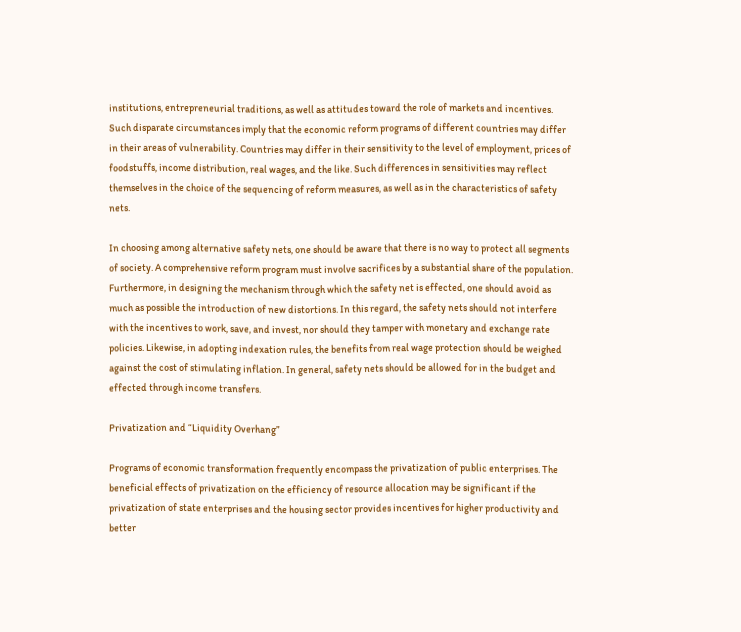institutions, entrepreneurial traditions, as well as attitudes toward the role of markets and incentives. Such disparate circumstances imply that the economic reform programs of different countries may differ in their areas of vulnerability. Countries may differ in their sensitivity to the level of employment, prices of foodstuffs, income distribution, real wages, and the like. Such differences in sensitivities may reflect themselves in the choice of the sequencing of reform measures, as well as in the characteristics of safety nets.

In choosing among alternative safety nets, one should be aware that there is no way to protect all segments of society. A comprehensive reform program must involve sacrifices by a substantial share of the population. Furthermore, in designing the mechanism through which the safety net is effected, one should avoid as much as possible the introduction of new distortions. In this regard, the safety nets should not interfere with the incentives to work, save, and invest, nor should they tamper with monetary and exchange rate policies. Likewise, in adopting indexation rules, the benefits from real wage protection should be weighed against the cost of stimulating inflation. In general, safety nets should be allowed for in the budget and effected through income transfers.

Privatization and “Liquidity Overhang”

Programs of economic transformation frequently encompass the privatization of public enterprises. The beneficial effects of privatization on the efficiency of resource allocation may be significant if the privatization of state enterprises and the housing sector provides incentives for higher productivity and better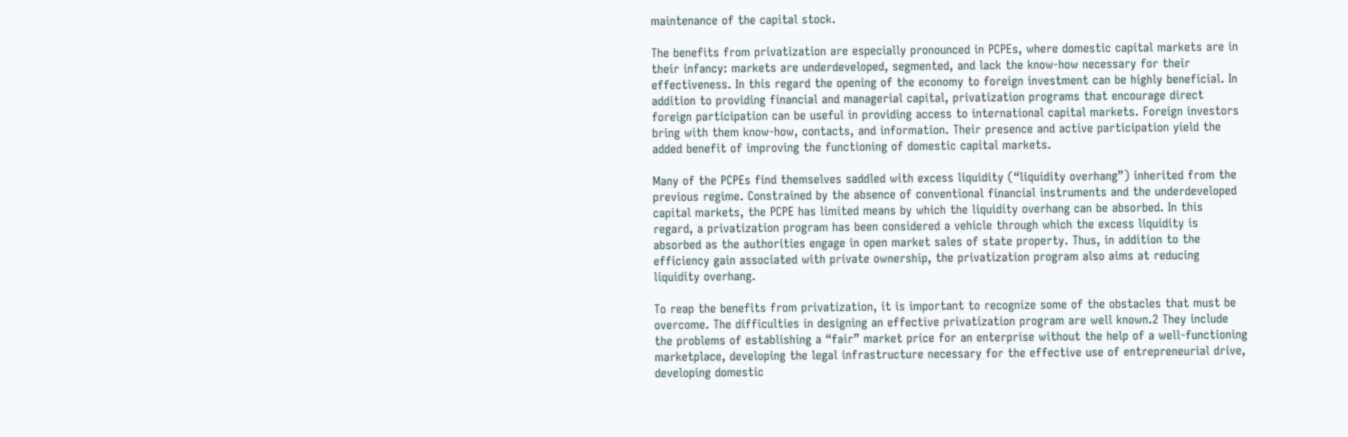maintenance of the capital stock.

The benefits from privatization are especially pronounced in PCPEs, where domestic capital markets are in their infancy: markets are underdeveloped, segmented, and lack the know-how necessary for their effectiveness. In this regard the opening of the economy to foreign investment can be highly beneficial. In addition to providing financial and managerial capital, privatization programs that encourage direct foreign participation can be useful in providing access to international capital markets. Foreign investors bring with them know-how, contacts, and information. Their presence and active participation yield the added benefit of improving the functioning of domestic capital markets.

Many of the PCPEs find themselves saddled with excess liquidity (“liquidity overhang”) inherited from the previous regime. Constrained by the absence of conventional financial instruments and the underdeveloped capital markets, the PCPE has limited means by which the liquidity overhang can be absorbed. In this regard, a privatization program has been considered a vehicle through which the excess liquidity is absorbed as the authorities engage in open market sales of state property. Thus, in addition to the efficiency gain associated with private ownership, the privatization program also aims at reducing liquidity overhang.

To reap the benefits from privatization, it is important to recognize some of the obstacles that must be overcome. The difficulties in designing an effective privatization program are well known.2 They include the problems of establishing a “fair” market price for an enterprise without the help of a well-functioning marketplace, developing the legal infrastructure necessary for the effective use of entrepreneurial drive, developing domestic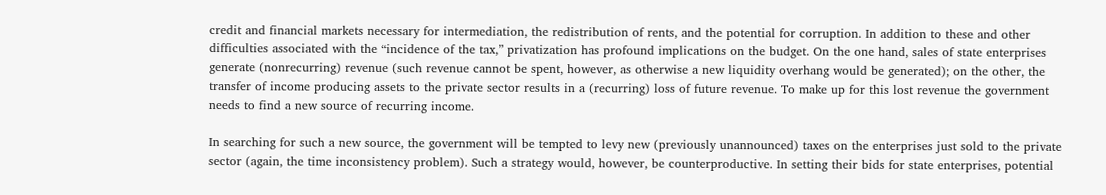credit and financial markets necessary for intermediation, the redistribution of rents, and the potential for corruption. In addition to these and other difficulties associated with the “incidence of the tax,” privatization has profound implications on the budget. On the one hand, sales of state enterprises generate (nonrecurring) revenue (such revenue cannot be spent, however, as otherwise a new liquidity overhang would be generated); on the other, the transfer of income producing assets to the private sector results in a (recurring) loss of future revenue. To make up for this lost revenue the government needs to find a new source of recurring income.

In searching for such a new source, the government will be tempted to levy new (previously unannounced) taxes on the enterprises just sold to the private sector (again, the time inconsistency problem). Such a strategy would, however, be counterproductive. In setting their bids for state enterprises, potential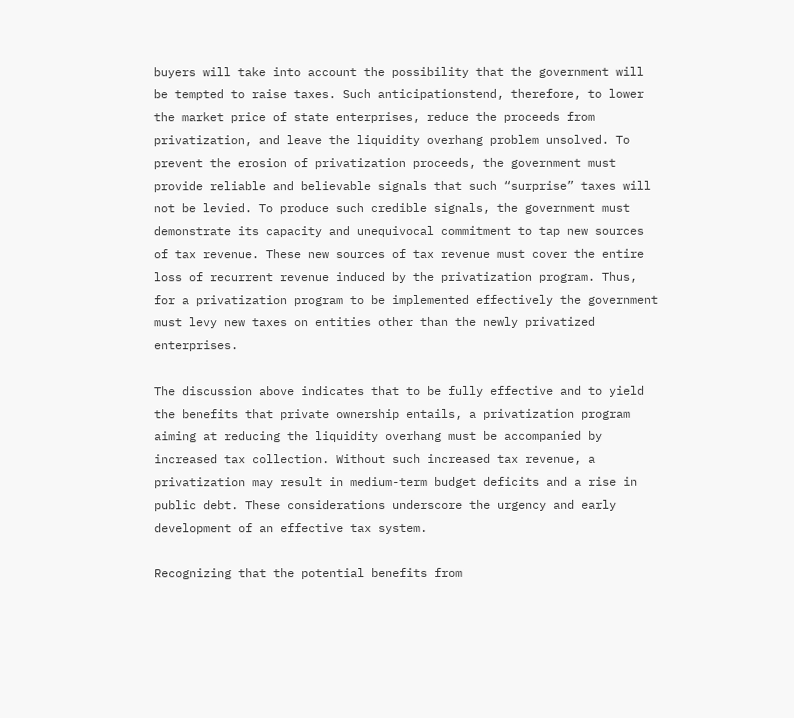buyers will take into account the possibility that the government will be tempted to raise taxes. Such anticipationstend, therefore, to lower the market price of state enterprises, reduce the proceeds from privatization, and leave the liquidity overhang problem unsolved. To prevent the erosion of privatization proceeds, the government must provide reliable and believable signals that such “surprise” taxes will not be levied. To produce such credible signals, the government must demonstrate its capacity and unequivocal commitment to tap new sources of tax revenue. These new sources of tax revenue must cover the entire loss of recurrent revenue induced by the privatization program. Thus, for a privatization program to be implemented effectively the government must levy new taxes on entities other than the newly privatized enterprises.

The discussion above indicates that to be fully effective and to yield the benefits that private ownership entails, a privatization program aiming at reducing the liquidity overhang must be accompanied by increased tax collection. Without such increased tax revenue, a privatization may result in medium-term budget deficits and a rise in public debt. These considerations underscore the urgency and early development of an effective tax system.

Recognizing that the potential benefits from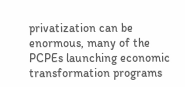privatization can be enormous, many of the PCPEs launching economic transformation programs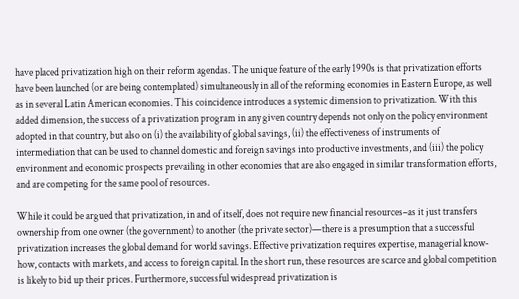have placed privatization high on their reform agendas. The unique feature of the early 1990s is that privatization efforts have been launched (or are being contemplated) simultaneously in all of the reforming economies in Eastern Europe, as well as in several Latin American economies. This coincidence introduces a systemic dimension to privatization. With this added dimension, the success of a privatization program in any given country depends not only on the policy environment adopted in that country, but also on (i) the availability of global savings, (ii) the effectiveness of instruments of intermediation that can be used to channel domestic and foreign savings into productive investments, and (iii) the policy environment and economic prospects prevailing in other economies that are also engaged in similar transformation efforts, and are competing for the same pool of resources.

While it could be argued that privatization, in and of itself, does not require new financial resources–as it just transfers ownership from one owner (the government) to another (the private sector)—there is a presumption that a successful privatization increases the global demand for world savings. Effective privatization requires expertise, managerial know-how, contacts with markets, and access to foreign capital. In the short run, these resources are scarce and global competition is likely to bid up their prices. Furthermore, successful widespread privatization is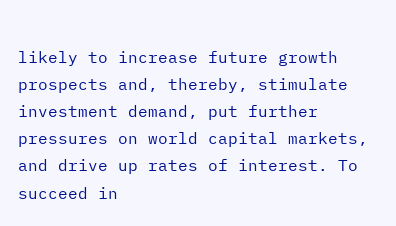likely to increase future growth prospects and, thereby, stimulate investment demand, put further pressures on world capital markets, and drive up rates of interest. To succeed in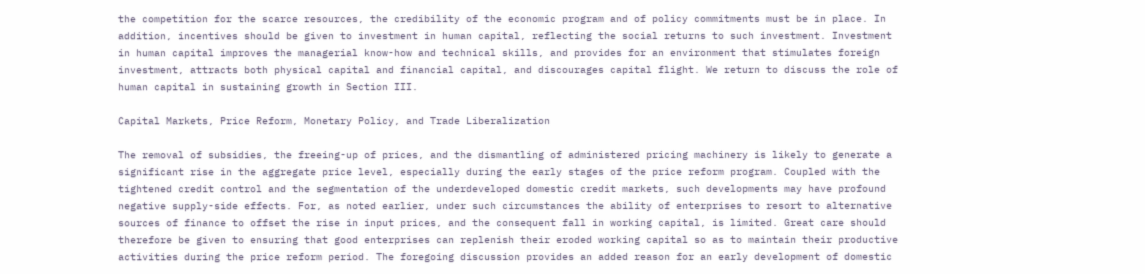the competition for the scarce resources, the credibility of the economic program and of policy commitments must be in place. In addition, incentives should be given to investment in human capital, reflecting the social returns to such investment. Investment in human capital improves the managerial know-how and technical skills, and provides for an environment that stimulates foreign investment, attracts both physical capital and financial capital, and discourages capital flight. We return to discuss the role of human capital in sustaining growth in Section III.

Capital Markets, Price Reform, Monetary Policy, and Trade Liberalization

The removal of subsidies, the freeing-up of prices, and the dismantling of administered pricing machinery is likely to generate a significant rise in the aggregate price level, especially during the early stages of the price reform program. Coupled with the tightened credit control and the segmentation of the underdeveloped domestic credit markets, such developments may have profound negative supply-side effects. For, as noted earlier, under such circumstances the ability of enterprises to resort to alternative sources of finance to offset the rise in input prices, and the consequent fall in working capital, is limited. Great care should therefore be given to ensuring that good enterprises can replenish their eroded working capital so as to maintain their productive activities during the price reform period. The foregoing discussion provides an added reason for an early development of domestic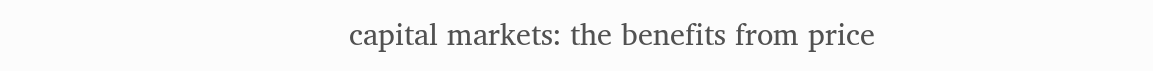capital markets: the benefits from price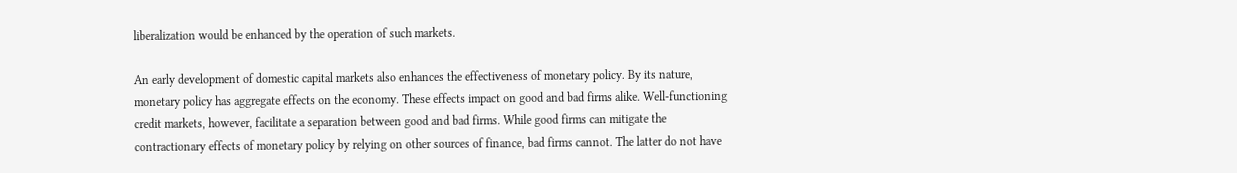liberalization would be enhanced by the operation of such markets.

An early development of domestic capital markets also enhances the effectiveness of monetary policy. By its nature, monetary policy has aggregate effects on the economy. These effects impact on good and bad firms alike. Well-functioning credit markets, however, facilitate a separation between good and bad firms. While good firms can mitigate the contractionary effects of monetary policy by relying on other sources of finance, bad firms cannot. The latter do not have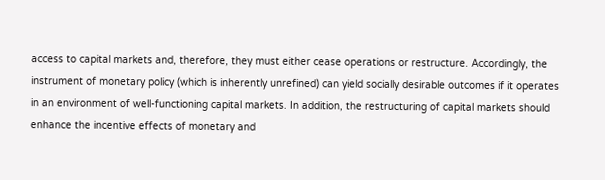access to capital markets and, therefore, they must either cease operations or restructure. Accordingly, the instrument of monetary policy (which is inherently unrefined) can yield socially desirable outcomes if it operates in an environment of well-functioning capital markets. In addition, the restructuring of capital markets should enhance the incentive effects of monetary and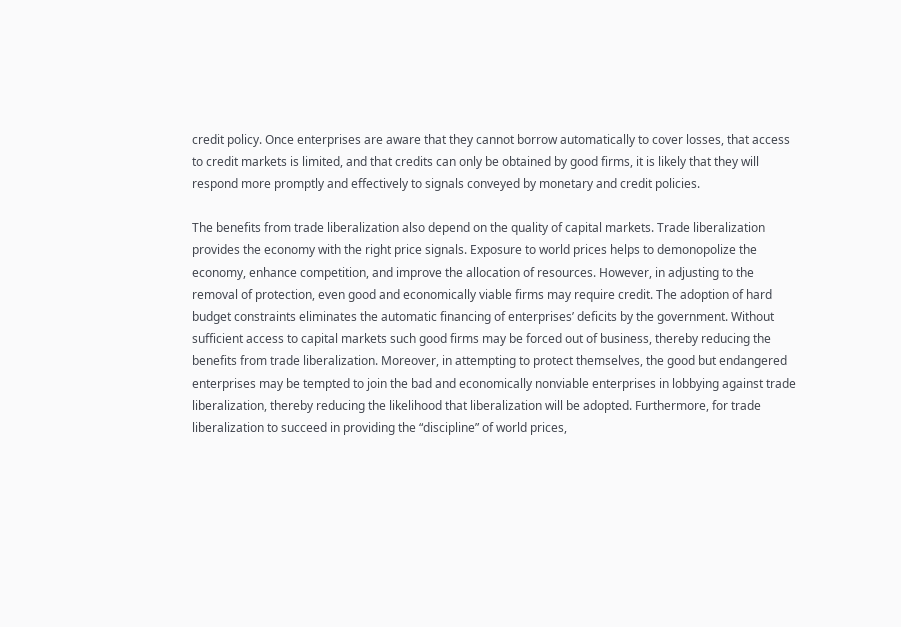credit policy. Once enterprises are aware that they cannot borrow automatically to cover losses, that access to credit markets is limited, and that credits can only be obtained by good firms, it is likely that they will respond more promptly and effectively to signals conveyed by monetary and credit policies.

The benefits from trade liberalization also depend on the quality of capital markets. Trade liberalization provides the economy with the right price signals. Exposure to world prices helps to demonopolize the economy, enhance competition, and improve the allocation of resources. However, in adjusting to the removal of protection, even good and economically viable firms may require credit. The adoption of hard budget constraints eliminates the automatic financing of enterprises’ deficits by the government. Without sufficient access to capital markets such good firms may be forced out of business, thereby reducing the benefits from trade liberalization. Moreover, in attempting to protect themselves, the good but endangered enterprises may be tempted to join the bad and economically nonviable enterprises in lobbying against trade liberalization, thereby reducing the likelihood that liberalization will be adopted. Furthermore, for trade liberalization to succeed in providing the “discipline” of world prices,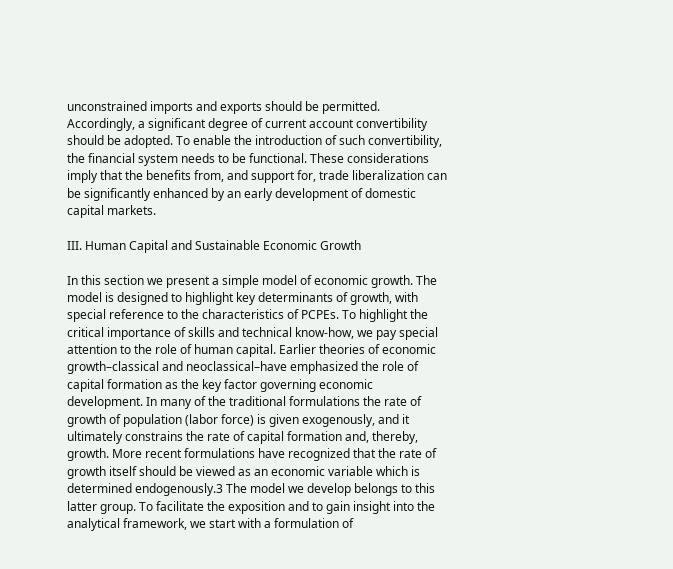unconstrained imports and exports should be permitted. Accordingly, a significant degree of current account convertibility should be adopted. To enable the introduction of such convertibility, the financial system needs to be functional. These considerations imply that the benefits from, and support for, trade liberalization can be significantly enhanced by an early development of domestic capital markets.

III. Human Capital and Sustainable Economic Growth

In this section we present a simple model of economic growth. The model is designed to highlight key determinants of growth, with special reference to the characteristics of PCPEs. To highlight the critical importance of skills and technical know-how, we pay special attention to the role of human capital. Earlier theories of economic growth–classical and neoclassical–have emphasized the role of capital formation as the key factor governing economic development. In many of the traditional formulations the rate of growth of population (labor force) is given exogenously, and it ultimately constrains the rate of capital formation and, thereby, growth. More recent formulations have recognized that the rate of growth itself should be viewed as an economic variable which is determined endogenously.3 The model we develop belongs to this latter group. To facilitate the exposition and to gain insight into the analytical framework, we start with a formulation of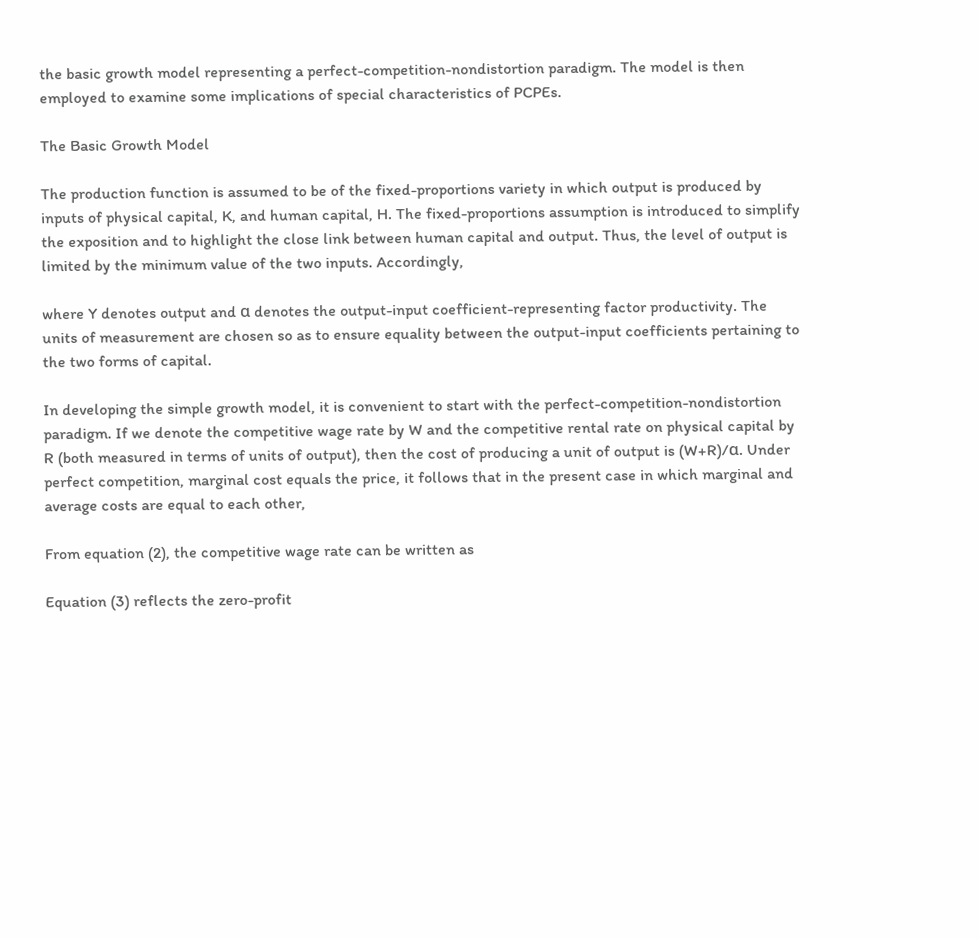the basic growth model representing a perfect-competition-nondistortion paradigm. The model is then employed to examine some implications of special characteristics of PCPEs.

The Basic Growth Model

The production function is assumed to be of the fixed-proportions variety in which output is produced by inputs of physical capital, K, and human capital, H. The fixed-proportions assumption is introduced to simplify the exposition and to highlight the close link between human capital and output. Thus, the level of output is limited by the minimum value of the two inputs. Accordingly,

where Y denotes output and α denotes the output-input coefficient-representing factor productivity. The units of measurement are chosen so as to ensure equality between the output-input coefficients pertaining to the two forms of capital.

In developing the simple growth model, it is convenient to start with the perfect-competition-nondistortion paradigm. If we denote the competitive wage rate by W and the competitive rental rate on physical capital by R (both measured in terms of units of output), then the cost of producing a unit of output is (W+R)/α. Under perfect competition, marginal cost equals the price, it follows that in the present case in which marginal and average costs are equal to each other,

From equation (2), the competitive wage rate can be written as

Equation (3) reflects the zero-profit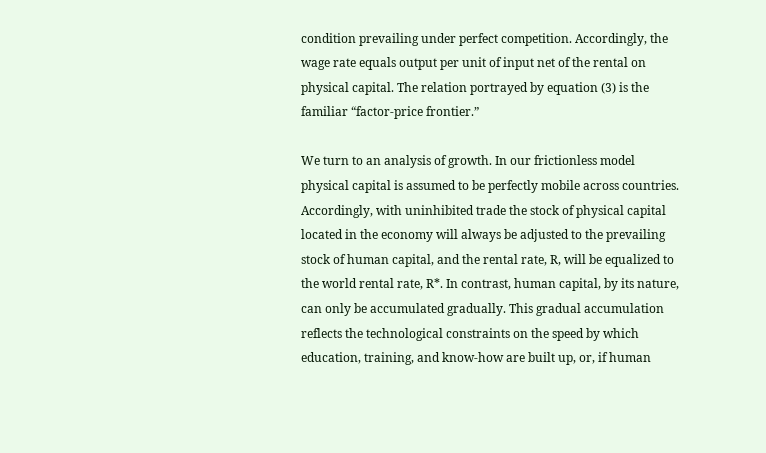condition prevailing under perfect competition. Accordingly, the wage rate equals output per unit of input net of the rental on physical capital. The relation portrayed by equation (3) is the familiar “factor-price frontier.”

We turn to an analysis of growth. In our frictionless model physical capital is assumed to be perfectly mobile across countries. Accordingly, with uninhibited trade the stock of physical capital located in the economy will always be adjusted to the prevailing stock of human capital, and the rental rate, R, will be equalized to the world rental rate, R*. In contrast, human capital, by its nature, can only be accumulated gradually. This gradual accumulation reflects the technological constraints on the speed by which education, training, and know-how are built up, or, if human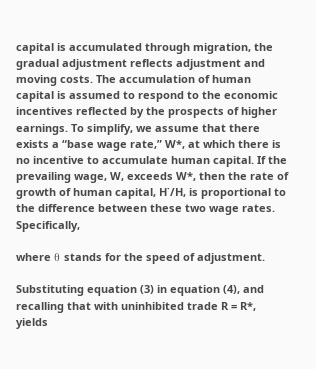capital is accumulated through migration, the gradual adjustment reflects adjustment and moving costs. The accumulation of human capital is assumed to respond to the economic incentives reflected by the prospects of higher earnings. To simplify, we assume that there exists a “base wage rate,” W*, at which there is no incentive to accumulate human capital. If the prevailing wage, W, exceeds W*, then the rate of growth of human capital, H˙/H, is proportional to the difference between these two wage rates. Specifically,

where θ stands for the speed of adjustment.

Substituting equation (3) in equation (4), and recalling that with uninhibited trade R = R*, yields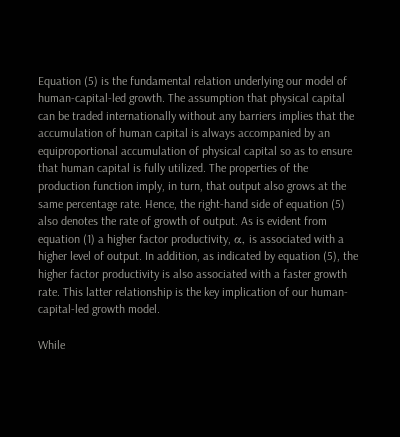Equation (5) is the fundamental relation underlying our model of human-capital-led growth. The assumption that physical capital can be traded internationally without any barriers implies that the accumulation of human capital is always accompanied by an equiproportional accumulation of physical capital so as to ensure that human capital is fully utilized. The properties of the production function imply, in turn, that output also grows at the same percentage rate. Hence, the right-hand side of equation (5) also denotes the rate of growth of output. As is evident from equation (1) a higher factor productivity, α, is associated with a higher level of output. In addition, as indicated by equation (5), the higher factor productivity is also associated with a faster growth rate. This latter relationship is the key implication of our human-capital-led growth model.

While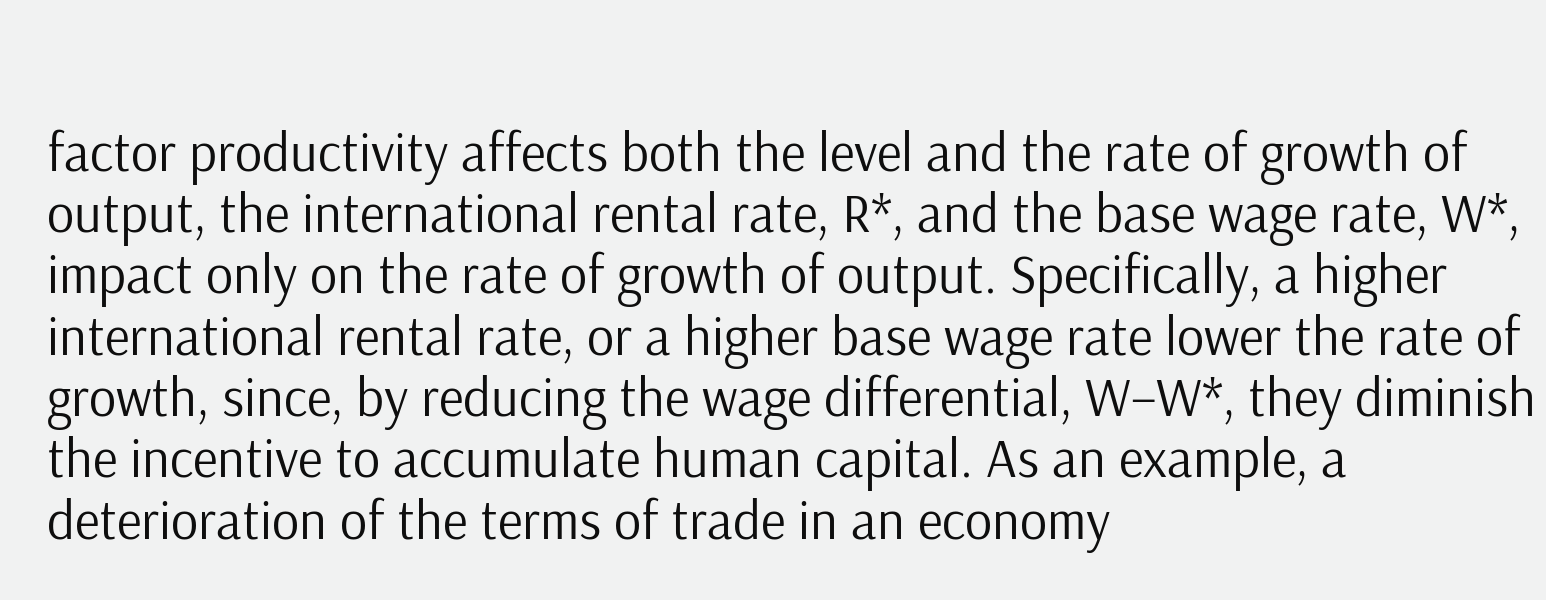factor productivity affects both the level and the rate of growth of output, the international rental rate, R*, and the base wage rate, W*, impact only on the rate of growth of output. Specifically, a higher international rental rate, or a higher base wage rate lower the rate of growth, since, by reducing the wage differential, W–W*, they diminish the incentive to accumulate human capital. As an example, a deterioration of the terms of trade in an economy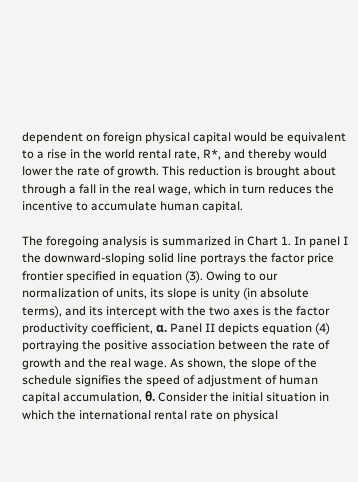dependent on foreign physical capital would be equivalent to a rise in the world rental rate, R*, and thereby would lower the rate of growth. This reduction is brought about through a fall in the real wage, which in turn reduces the incentive to accumulate human capital.

The foregoing analysis is summarized in Chart 1. In panel I the downward-sloping solid line portrays the factor price frontier specified in equation (3). Owing to our normalization of units, its slope is unity (in absolute terms), and its intercept with the two axes is the factor productivity coefficient, α. Panel II depicts equation (4) portraying the positive association between the rate of growth and the real wage. As shown, the slope of the schedule signifies the speed of adjustment of human capital accumulation, θ. Consider the initial situation in which the international rental rate on physical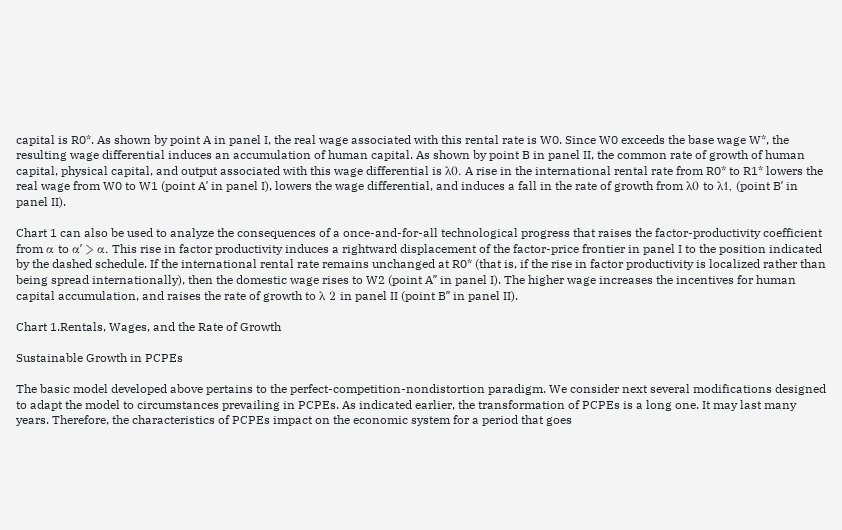capital is R0*. As shown by point A in panel I, the real wage associated with this rental rate is W0. Since W0 exceeds the base wage W*, the resulting wage differential induces an accumulation of human capital. As shown by point B in panel II, the common rate of growth of human capital, physical capital, and output associated with this wage differential is λ0. A rise in the international rental rate from R0* to R1* lowers the real wage from W0 to W1 (point Aʹ in panel I), lowers the wage differential, and induces a fall in the rate of growth from λ0 to λ1, (point Bʹ in panel II).

Chart 1 can also be used to analyze the consequences of a once-and-for-all technological progress that raises the factor-productivity coefficient from α to αʹ > α. This rise in factor productivity induces a rightward displacement of the factor-price frontier in panel I to the position indicated by the dashed schedule. If the international rental rate remains unchanged at R0* (that is, if the rise in factor productivity is localized rather than being spread internationally), then the domestic wage rises to W2 (point Aʹʹ in panel I). The higher wage increases the incentives for human capital accumulation, and raises the rate of growth to λ 2 in panel II (point Bʹʹ in panel II).

Chart 1.Rentals, Wages, and the Rate of Growth

Sustainable Growth in PCPEs

The basic model developed above pertains to the perfect-competition-nondistortion paradigm. We consider next several modifications designed to adapt the model to circumstances prevailing in PCPEs. As indicated earlier, the transformation of PCPEs is a long one. It may last many years. Therefore, the characteristics of PCPEs impact on the economic system for a period that goes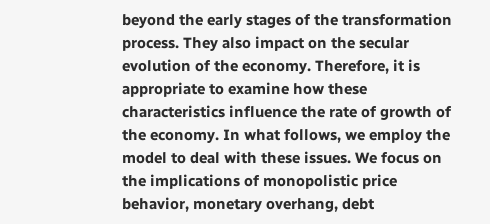beyond the early stages of the transformation process. They also impact on the secular evolution of the economy. Therefore, it is appropriate to examine how these characteristics influence the rate of growth of the economy. In what follows, we employ the model to deal with these issues. We focus on the implications of monopolistic price behavior, monetary overhang, debt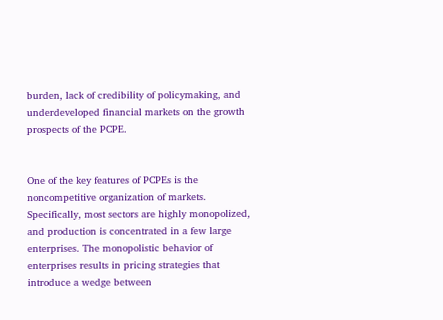burden, lack of credibility of policymaking, and underdeveloped financial markets on the growth prospects of the PCPE.


One of the key features of PCPEs is the noncompetitive organization of markets. Specifically, most sectors are highly monopolized, and production is concentrated in a few large enterprises. The monopolistic behavior of enterprises results in pricing strategies that introduce a wedge between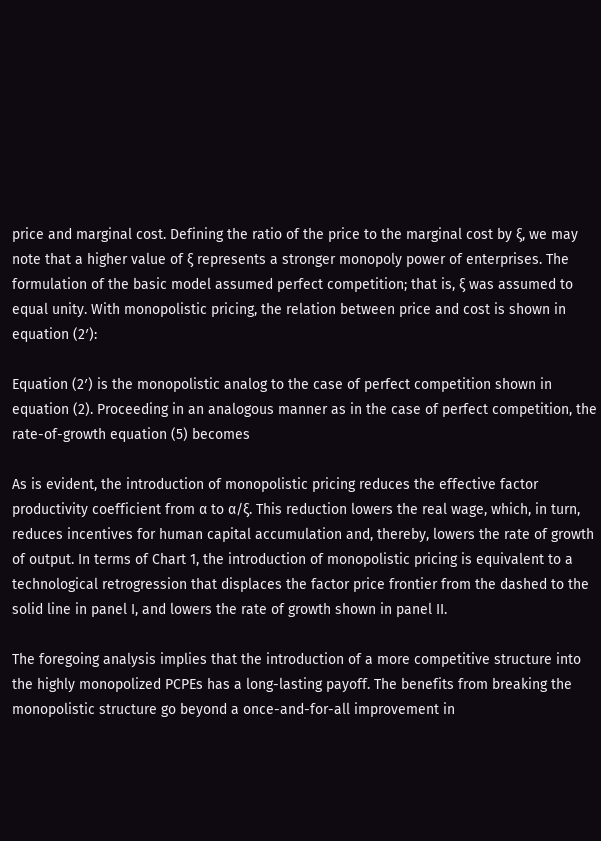price and marginal cost. Defining the ratio of the price to the marginal cost by ξ, we may note that a higher value of ξ represents a stronger monopoly power of enterprises. The formulation of the basic model assumed perfect competition; that is, ξ was assumed to equal unity. With monopolistic pricing, the relation between price and cost is shown in equation (2ʹ):

Equation (2ʹ) is the monopolistic analog to the case of perfect competition shown in equation (2). Proceeding in an analogous manner as in the case of perfect competition, the rate-of-growth equation (5) becomes

As is evident, the introduction of monopolistic pricing reduces the effective factor productivity coefficient from α to α/ξ. This reduction lowers the real wage, which, in turn, reduces incentives for human capital accumulation and, thereby, lowers the rate of growth of output. In terms of Chart 1, the introduction of monopolistic pricing is equivalent to a technological retrogression that displaces the factor price frontier from the dashed to the solid line in panel I, and lowers the rate of growth shown in panel II.

The foregoing analysis implies that the introduction of a more competitive structure into the highly monopolized PCPEs has a long-lasting payoff. The benefits from breaking the monopolistic structure go beyond a once-and-for-all improvement in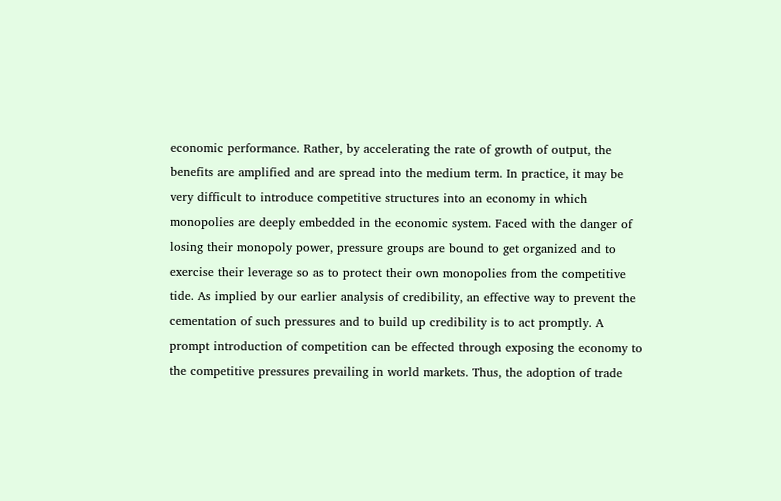economic performance. Rather, by accelerating the rate of growth of output, the benefits are amplified and are spread into the medium term. In practice, it may be very difficult to introduce competitive structures into an economy in which monopolies are deeply embedded in the economic system. Faced with the danger of losing their monopoly power, pressure groups are bound to get organized and to exercise their leverage so as to protect their own monopolies from the competitive tide. As implied by our earlier analysis of credibility, an effective way to prevent the cementation of such pressures and to build up credibility is to act promptly. A prompt introduction of competition can be effected through exposing the economy to the competitive pressures prevailing in world markets. Thus, the adoption of trade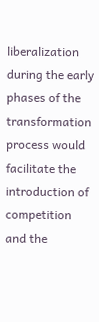liberalization during the early phases of the transformation process would facilitate the introduction of competition and the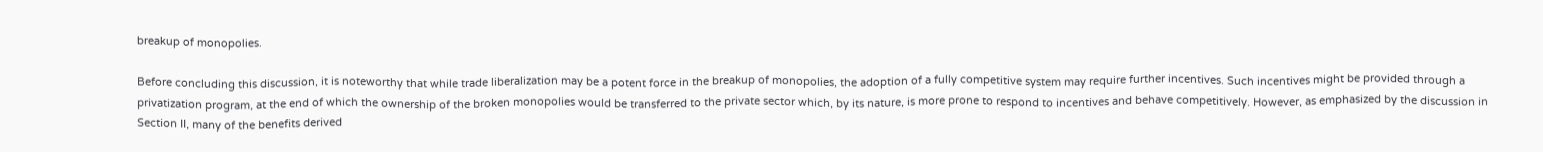breakup of monopolies.

Before concluding this discussion, it is noteworthy that while trade liberalization may be a potent force in the breakup of monopolies, the adoption of a fully competitive system may require further incentives. Such incentives might be provided through a privatization program, at the end of which the ownership of the broken monopolies would be transferred to the private sector which, by its nature, is more prone to respond to incentives and behave competitively. However, as emphasized by the discussion in Section II, many of the benefits derived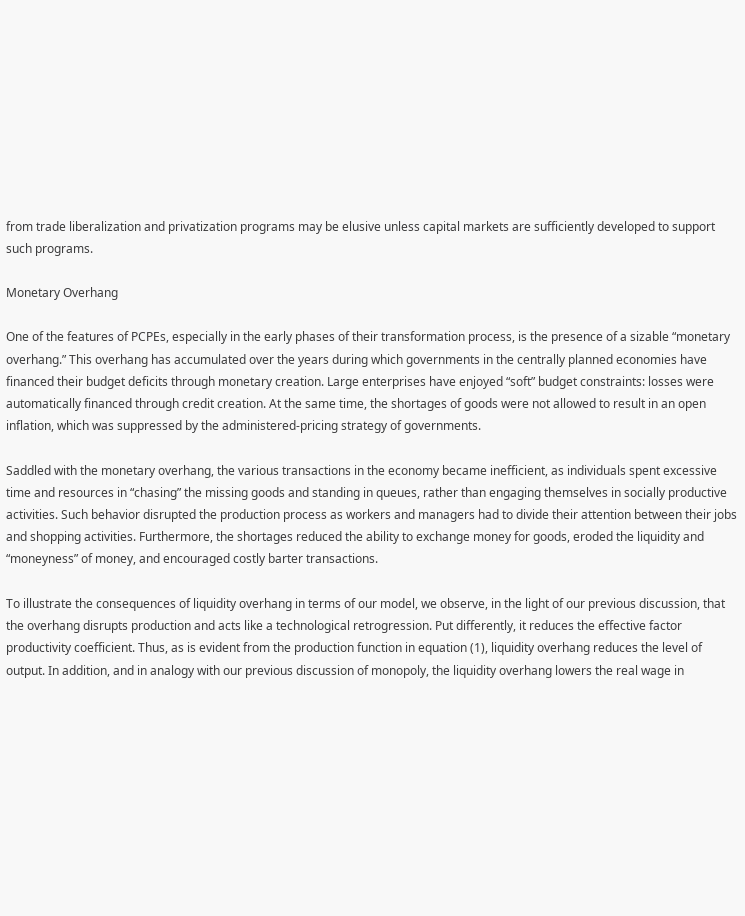from trade liberalization and privatization programs may be elusive unless capital markets are sufficiently developed to support such programs.

Monetary Overhang

One of the features of PCPEs, especially in the early phases of their transformation process, is the presence of a sizable “monetary overhang.” This overhang has accumulated over the years during which governments in the centrally planned economies have financed their budget deficits through monetary creation. Large enterprises have enjoyed “soft” budget constraints: losses were automatically financed through credit creation. At the same time, the shortages of goods were not allowed to result in an open inflation, which was suppressed by the administered-pricing strategy of governments.

Saddled with the monetary overhang, the various transactions in the economy became inefficient, as individuals spent excessive time and resources in “chasing” the missing goods and standing in queues, rather than engaging themselves in socially productive activities. Such behavior disrupted the production process as workers and managers had to divide their attention between their jobs and shopping activities. Furthermore, the shortages reduced the ability to exchange money for goods, eroded the liquidity and “moneyness” of money, and encouraged costly barter transactions.

To illustrate the consequences of liquidity overhang in terms of our model, we observe, in the light of our previous discussion, that the overhang disrupts production and acts like a technological retrogression. Put differently, it reduces the effective factor productivity coefficient. Thus, as is evident from the production function in equation (1), liquidity overhang reduces the level of output. In addition, and in analogy with our previous discussion of monopoly, the liquidity overhang lowers the real wage in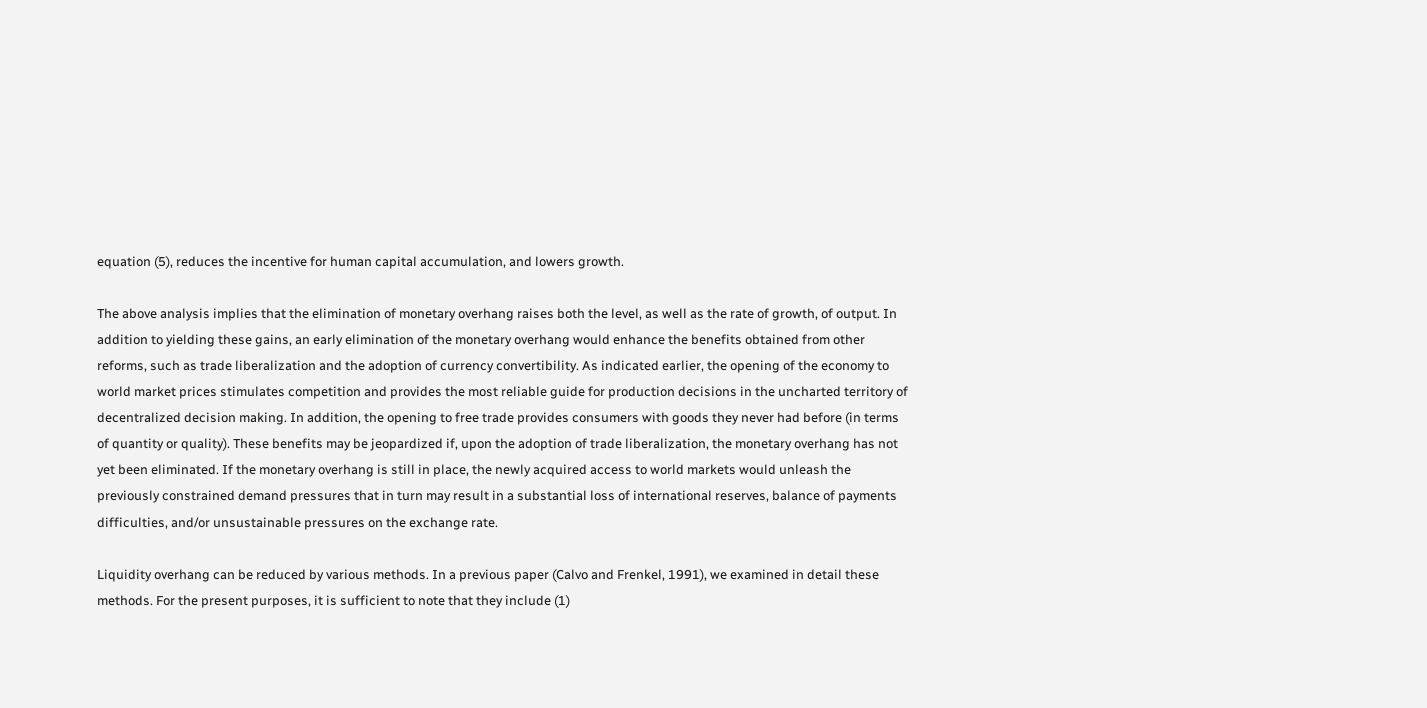equation (5), reduces the incentive for human capital accumulation, and lowers growth.

The above analysis implies that the elimination of monetary overhang raises both the level, as well as the rate of growth, of output. In addition to yielding these gains, an early elimination of the monetary overhang would enhance the benefits obtained from other reforms, such as trade liberalization and the adoption of currency convertibility. As indicated earlier, the opening of the economy to world market prices stimulates competition and provides the most reliable guide for production decisions in the uncharted territory of decentralized decision making. In addition, the opening to free trade provides consumers with goods they never had before (in terms of quantity or quality). These benefits may be jeopardized if, upon the adoption of trade liberalization, the monetary overhang has not yet been eliminated. If the monetary overhang is still in place, the newly acquired access to world markets would unleash the previously constrained demand pressures that in turn may result in a substantial loss of international reserves, balance of payments difficulties, and/or unsustainable pressures on the exchange rate.

Liquidity overhang can be reduced by various methods. In a previous paper (Calvo and Frenkel, 1991), we examined in detail these methods. For the present purposes, it is sufficient to note that they include (1)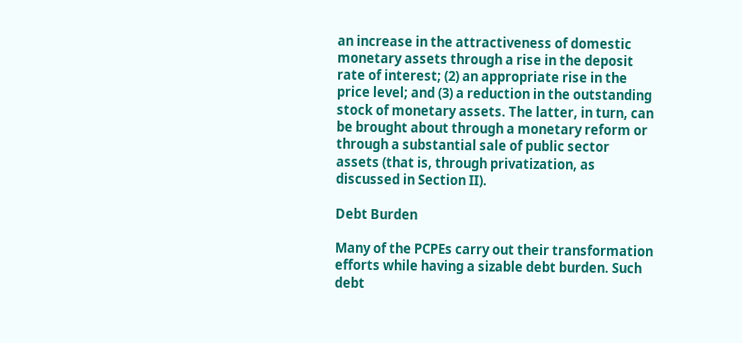an increase in the attractiveness of domestic monetary assets through a rise in the deposit rate of interest; (2) an appropriate rise in the price level; and (3) a reduction in the outstanding stock of monetary assets. The latter, in turn, can be brought about through a monetary reform or through a substantial sale of public sector assets (that is, through privatization, as discussed in Section II).

Debt Burden

Many of the PCPEs carry out their transformation efforts while having a sizable debt burden. Such debt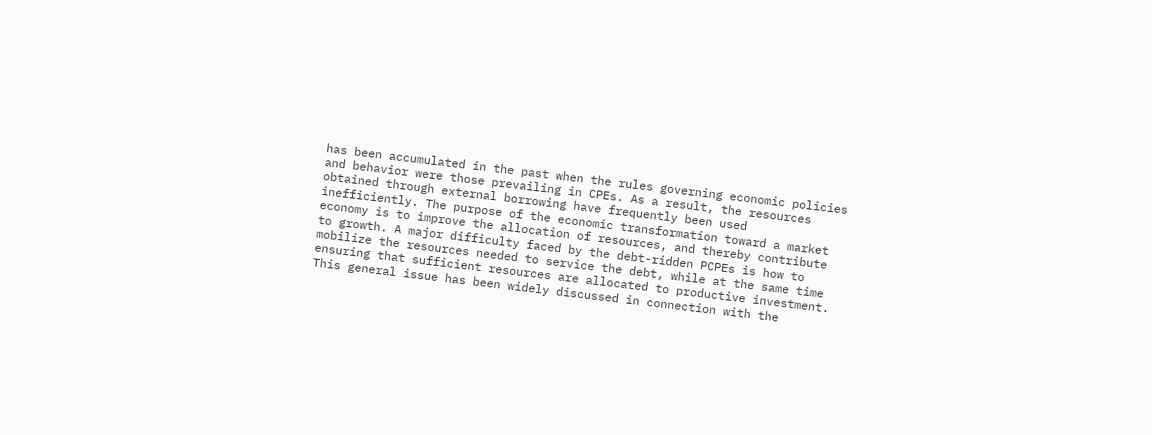has been accumulated in the past when the rules governing economic policies and behavior were those prevailing in CPEs. As a result, the resources obtained through external borrowing have frequently been used inefficiently. The purpose of the economic transformation toward a market economy is to improve the allocation of resources, and thereby contribute to growth. A major difficulty faced by the debt-ridden PCPEs is how to mobilize the resources needed to service the debt, while at the same time ensuring that sufficient resources are allocated to productive investment. This general issue has been widely discussed in connection with the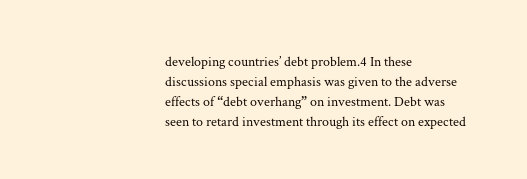developing countries’ debt problem.4 In these discussions special emphasis was given to the adverse effects of “debt overhang” on investment. Debt was seen to retard investment through its effect on expected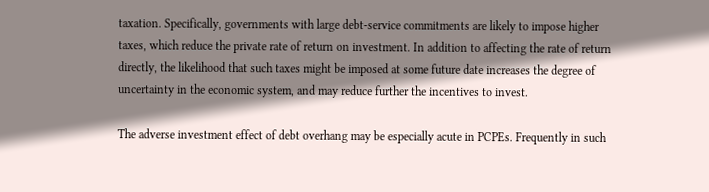taxation. Specifically, governments with large debt-service commitments are likely to impose higher taxes, which reduce the private rate of return on investment. In addition to affecting the rate of return directly, the likelihood that such taxes might be imposed at some future date increases the degree of uncertainty in the economic system, and may reduce further the incentives to invest.

The adverse investment effect of debt overhang may be especially acute in PCPEs. Frequently in such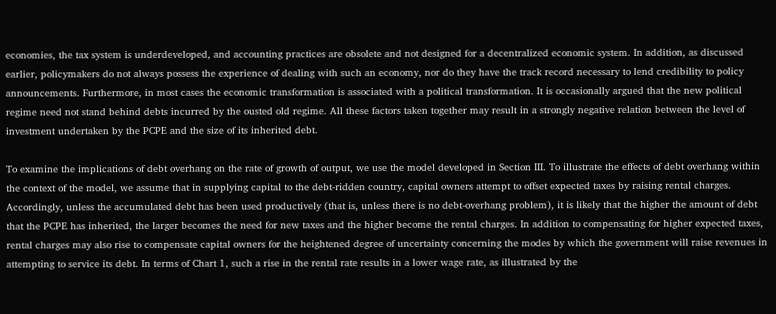economies, the tax system is underdeveloped, and accounting practices are obsolete and not designed for a decentralized economic system. In addition, as discussed earlier, policymakers do not always possess the experience of dealing with such an economy, nor do they have the track record necessary to lend credibility to policy announcements. Furthermore, in most cases the economic transformation is associated with a political transformation. It is occasionally argued that the new political regime need not stand behind debts incurred by the ousted old regime. All these factors taken together may result in a strongly negative relation between the level of investment undertaken by the PCPE and the size of its inherited debt.

To examine the implications of debt overhang on the rate of growth of output, we use the model developed in Section III. To illustrate the effects of debt overhang within the context of the model, we assume that in supplying capital to the debt-ridden country, capital owners attempt to offset expected taxes by raising rental charges. Accordingly, unless the accumulated debt has been used productively (that is, unless there is no debt-overhang problem), it is likely that the higher the amount of debt that the PCPE has inherited, the larger becomes the need for new taxes and the higher become the rental charges. In addition to compensating for higher expected taxes, rental charges may also rise to compensate capital owners for the heightened degree of uncertainty concerning the modes by which the government will raise revenues in attempting to service its debt. In terms of Chart 1, such a rise in the rental rate results in a lower wage rate, as illustrated by the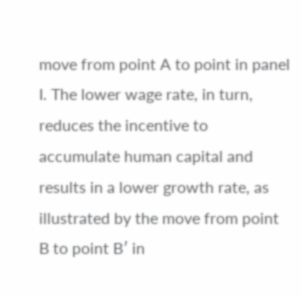move from point A to point in panel I. The lower wage rate, in turn, reduces the incentive to accumulate human capital and results in a lower growth rate, as illustrated by the move from point B to point Bʹ in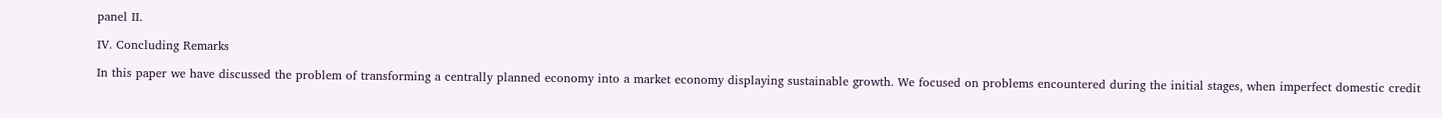panel II.

IV. Concluding Remarks

In this paper we have discussed the problem of transforming a centrally planned economy into a market economy displaying sustainable growth. We focused on problems encountered during the initial stages, when imperfect domestic credit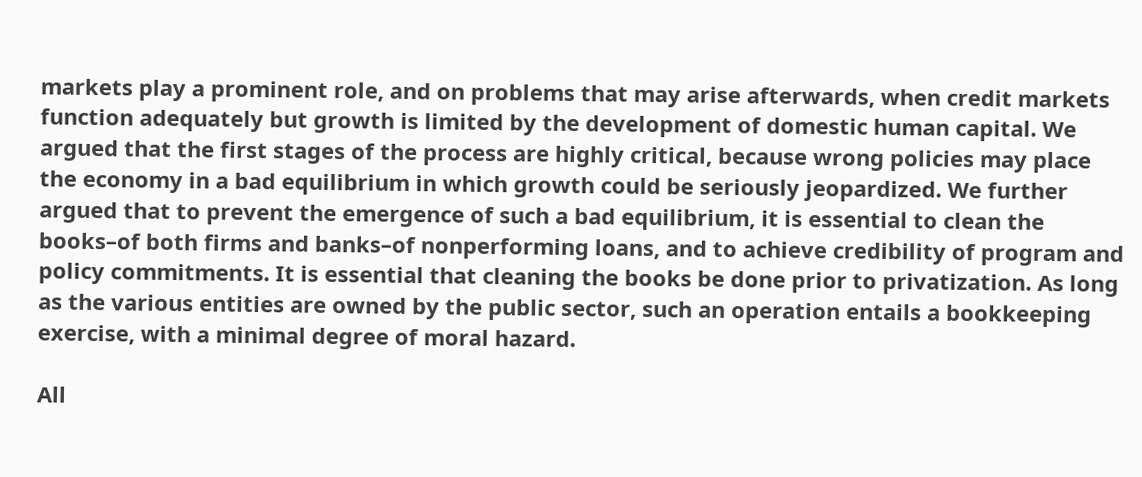markets play a prominent role, and on problems that may arise afterwards, when credit markets function adequately but growth is limited by the development of domestic human capital. We argued that the first stages of the process are highly critical, because wrong policies may place the economy in a bad equilibrium in which growth could be seriously jeopardized. We further argued that to prevent the emergence of such a bad equilibrium, it is essential to clean the books–of both firms and banks–of nonperforming loans, and to achieve credibility of program and policy commitments. It is essential that cleaning the books be done prior to privatization. As long as the various entities are owned by the public sector, such an operation entails a bookkeeping exercise, with a minimal degree of moral hazard.

All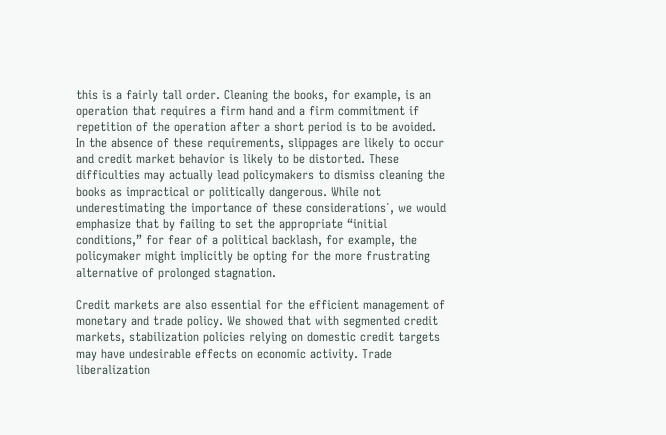this is a fairly tall order. Cleaning the books, for example, is an operation that requires a firm hand and a firm commitment if repetition of the operation after a short period is to be avoided. In the absence of these requirements, slippages are likely to occur and credit market behavior is likely to be distorted. These difficulties may actually lead policymakers to dismiss cleaning the books as impractical or politically dangerous. While not underestimating the importance of these considerations˙, we would emphasize that by failing to set the appropriate “initial conditions,” for fear of a political backlash, for example, the policymaker might implicitly be opting for the more frustrating alternative of prolonged stagnation.

Credit markets are also essential for the efficient management of monetary and trade policy. We showed that with segmented credit markets, stabilization policies relying on domestic credit targets may have undesirable effects on economic activity. Trade liberalization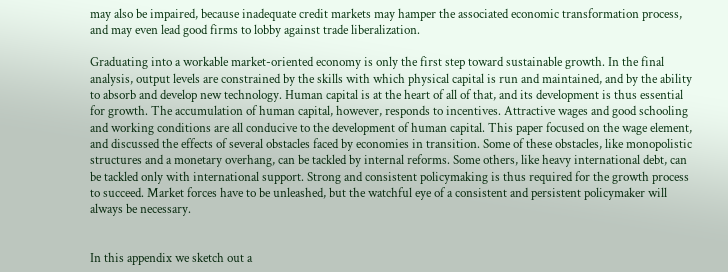may also be impaired, because inadequate credit markets may hamper the associated economic transformation process, and may even lead good firms to lobby against trade liberalization.

Graduating into a workable market-oriented economy is only the first step toward sustainable growth. In the final analysis, output levels are constrained by the skills with which physical capital is run and maintained, and by the ability to absorb and develop new technology. Human capital is at the heart of all of that, and its development is thus essential for growth. The accumulation of human capital, however, responds to incentives. Attractive wages and good schooling and working conditions are all conducive to the development of human capital. This paper focused on the wage element, and discussed the effects of several obstacles faced by economies in transition. Some of these obstacles, like monopolistic structures and a monetary overhang, can be tackled by internal reforms. Some others, like heavy international debt, can be tackled only with international support. Strong and consistent policymaking is thus required for the growth process to succeed. Market forces have to be unleashed, but the watchful eye of a consistent and persistent policymaker will always be necessary.


In this appendix we sketch out a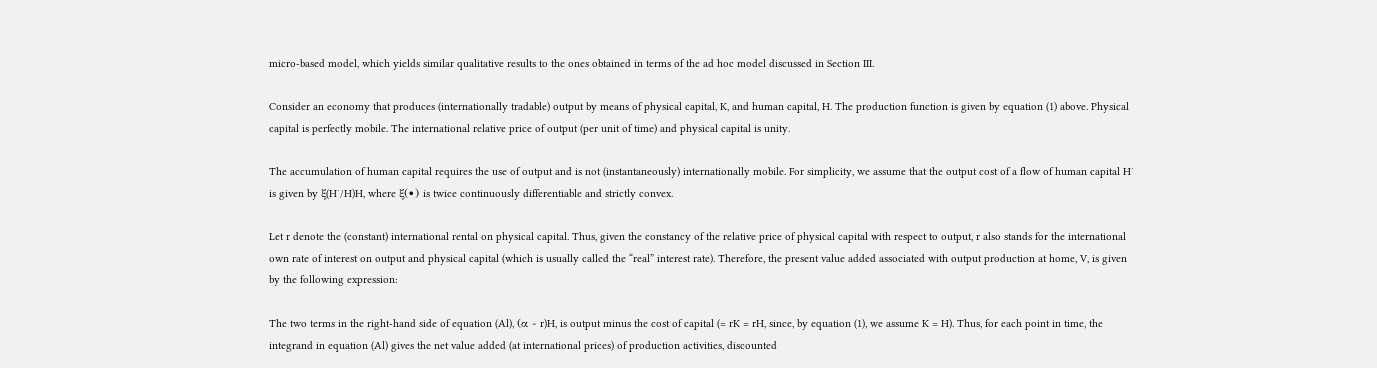micro-based model, which yields similar qualitative results to the ones obtained in terms of the ad hoc model discussed in Section III.

Consider an economy that produces (internationally tradable) output by means of physical capital, K, and human capital, H. The production function is given by equation (1) above. Physical capital is perfectly mobile. The international relative price of output (per unit of time) and physical capital is unity.

The accumulation of human capital requires the use of output and is not (instantaneously) internationally mobile. For simplicity, we assume that the output cost of a flow of human capital H˙ is given by ξ(H˙/H)H, where ξ(•) is twice continuously differentiable and strictly convex.

Let r denote the (constant) international rental on physical capital. Thus, given the constancy of the relative price of physical capital with respect to output, r also stands for the international own rate of interest on output and physical capital (which is usually called the “real” interest rate). Therefore, the present value added associated with output production at home, V, is given by the following expression:

The two terms in the right-hand side of equation (Al), (α - r)H, is output minus the cost of capital (= rK = rH, since, by equation (1), we assume K = H). Thus, for each point in time, the integrand in equation (Al) gives the net value added (at international prices) of production activities, discounted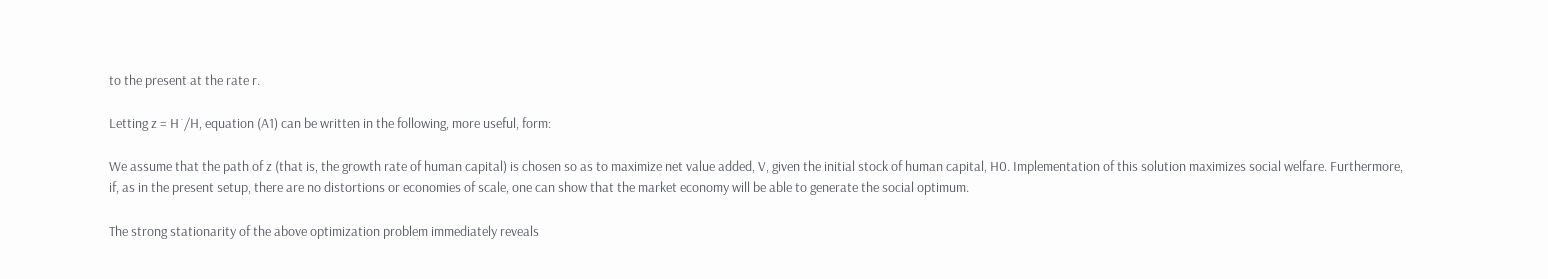to the present at the rate r.

Letting z = H˙/H, equation (A1) can be written in the following, more useful, form:

We assume that the path of z (that is, the growth rate of human capital) is chosen so as to maximize net value added, V, given the initial stock of human capital, H0. Implementation of this solution maximizes social welfare. Furthermore, if, as in the present setup, there are no distortions or economies of scale, one can show that the market economy will be able to generate the social optimum.

The strong stationarity of the above optimization problem immediately reveals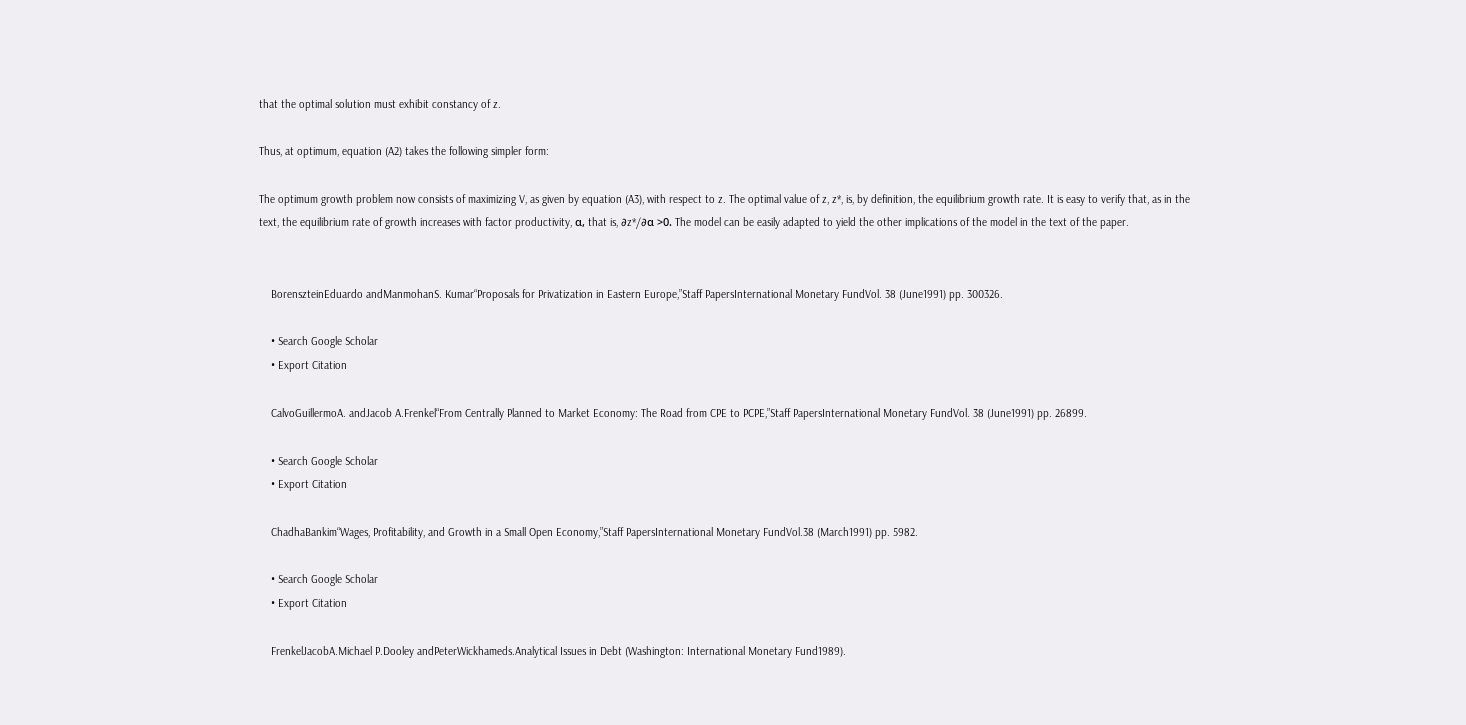that the optimal solution must exhibit constancy of z.

Thus, at optimum, equation (A2) takes the following simpler form:

The optimum growth problem now consists of maximizing V, as given by equation (A3), with respect to z. The optimal value of z, z*, is, by definition, the equilibrium growth rate. It is easy to verify that, as in the text, the equilibrium rate of growth increases with factor productivity, α, that is, ∂z*/∂α >0. The model can be easily adapted to yield the other implications of the model in the text of the paper.


    BorenszteinEduardo andManmohanS. Kumar“Proposals for Privatization in Eastern Europe,”Staff PapersInternational Monetary FundVol. 38 (June1991) pp. 300326.

    • Search Google Scholar
    • Export Citation

    CalvoGuillermoA. andJacob A.Frenkel“From Centrally Planned to Market Economy: The Road from CPE to PCPE,”Staff PapersInternational Monetary FundVol. 38 (June1991) pp. 26899.

    • Search Google Scholar
    • Export Citation

    ChadhaBankim“Wages, Profitability, and Growth in a Small Open Economy,”Staff PapersInternational Monetary FundVol.38 (March1991) pp. 5982.

    • Search Google Scholar
    • Export Citation

    FrenkelJacobA.Michael P.Dooley andPeterWickhameds.Analytical Issues in Debt (Washington: International Monetary Fund1989).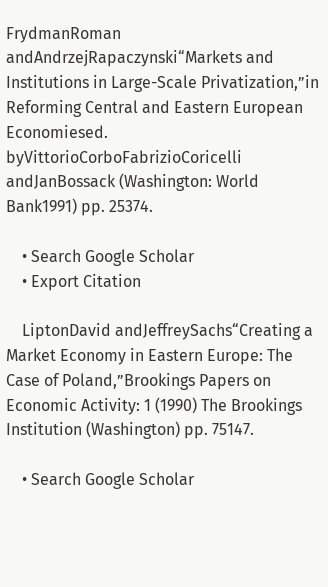FrydmanRoman andAndrzejRapaczynski“Markets and Institutions in Large-Scale Privatization,”in Reforming Central and Eastern European Economiesed. byVittorioCorboFabrizioCoricelli andJanBossack (Washington: World Bank1991) pp. 25374.

    • Search Google Scholar
    • Export Citation

    LiptonDavid andJeffreySachs“Creating a Market Economy in Eastern Europe: The Case of Poland,”Brookings Papers on Economic Activity: 1 (1990) The Brookings Institution (Washington) pp. 75147.

    • Search Google Scholar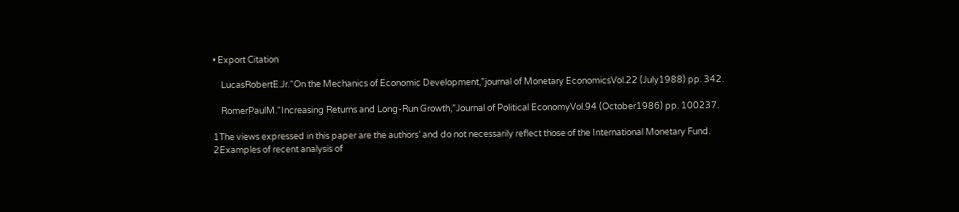• Export Citation

    LucasRobertE.Jr.“On the Mechanics of Economic Development,”journal of Monetary EconomicsVol.22 (July1988) pp. 342.

    RomerPaulM.“Increasing Returns and Long-Run Growth,”Journal of Political EconomyVol.94 (October1986) pp. 100237.

1The views expressed in this paper are the authors’ and do not necessarily reflect those of the International Monetary Fund.
2Examples of recent analysis of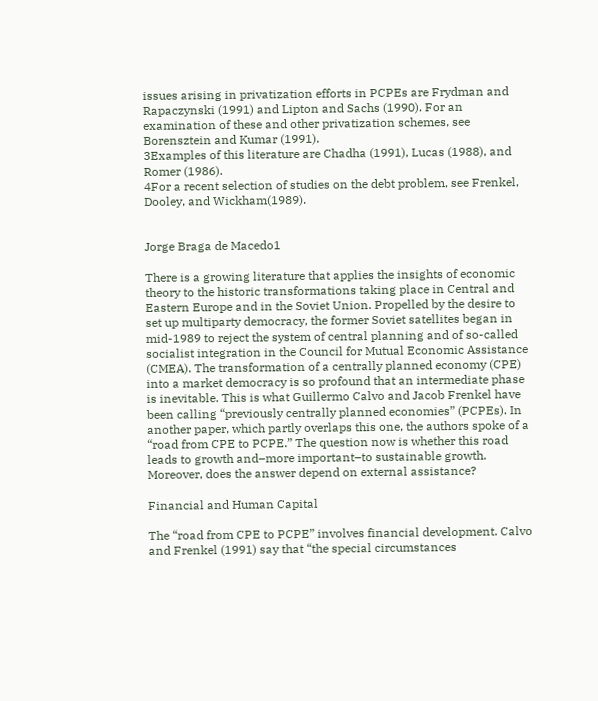issues arising in privatization efforts in PCPEs are Frydman and Rapaczynski (1991) and Lipton and Sachs (1990). For an examination of these and other privatization schemes, see Borensztein and Kumar (1991).
3Examples of this literature are Chadha (1991), Lucas (1988), and Romer (1986).
4For a recent selection of studies on the debt problem, see Frenkel, Dooley, and Wickham(1989).


Jorge Braga de Macedo1

There is a growing literature that applies the insights of economic theory to the historic transformations taking place in Central and Eastern Europe and in the Soviet Union. Propelled by the desire to set up multiparty democracy, the former Soviet satellites began in mid-1989 to reject the system of central planning and of so-called socialist integration in the Council for Mutual Economic Assistance (CMEA). The transformation of a centrally planned economy (CPE) into a market democracy is so profound that an intermediate phase is inevitable. This is what Guillermo Calvo and Jacob Frenkel have been calling “previously centrally planned economies” (PCPEs). In another paper, which partly overlaps this one, the authors spoke of a “road from CPE to PCPE.” The question now is whether this road leads to growth and–more important–to sustainable growth. Moreover, does the answer depend on external assistance?

Financial and Human Capital

The “road from CPE to PCPE” involves financial development. Calvo and Frenkel (1991) say that “the special circumstances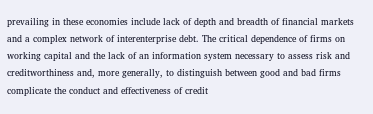prevailing in these economies include lack of depth and breadth of financial markets and a complex network of interenterprise debt. The critical dependence of firms on working capital and the lack of an information system necessary to assess risk and creditworthiness and, more generally, to distinguish between good and bad firms complicate the conduct and effectiveness of credit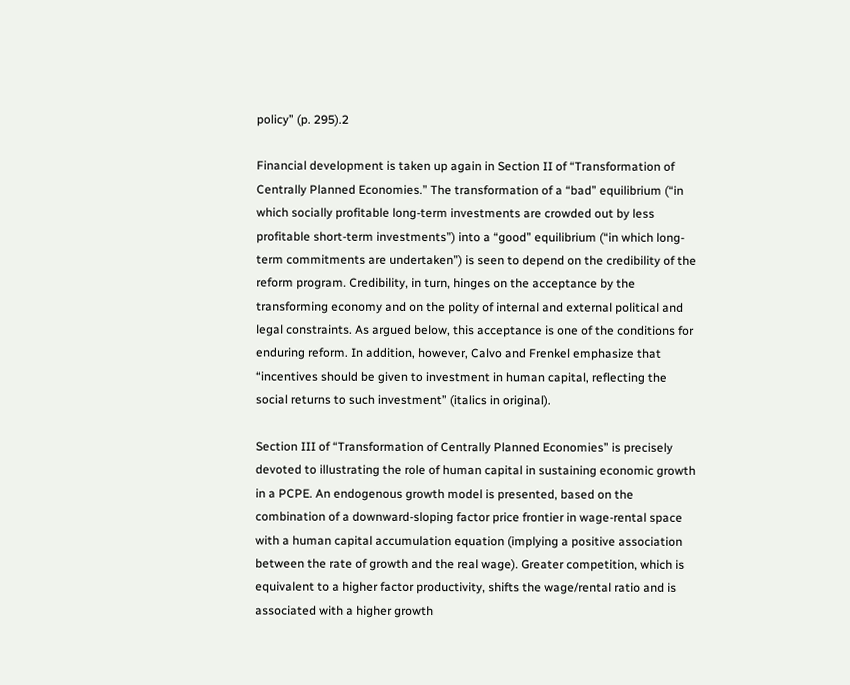policy” (p. 295).2

Financial development is taken up again in Section II of “Transformation of Centrally Planned Economies.” The transformation of a “bad” equilibrium (“in which socially profitable long-term investments are crowded out by less profitable short-term investments”) into a “good” equilibrium (“in which long-term commitments are undertaken”) is seen to depend on the credibility of the reform program. Credibility, in turn, hinges on the acceptance by the transforming economy and on the polity of internal and external political and legal constraints. As argued below, this acceptance is one of the conditions for enduring reform. In addition, however, Calvo and Frenkel emphasize that “incentives should be given to investment in human capital, reflecting the social returns to such investment” (italics in original).

Section III of “Transformation of Centrally Planned Economies” is precisely devoted to illustrating the role of human capital in sustaining economic growth in a PCPE. An endogenous growth model is presented, based on the combination of a downward-sloping factor price frontier in wage-rental space with a human capital accumulation equation (implying a positive association between the rate of growth and the real wage). Greater competition, which is equivalent to a higher factor productivity, shifts the wage/rental ratio and is associated with a higher growth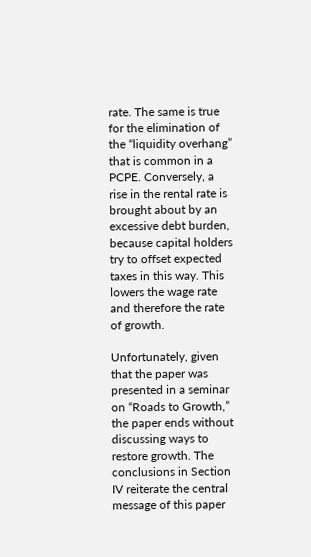rate. The same is true for the elimination of the “liquidity overhang” that is common in a PCPE. Conversely, a rise in the rental rate is brought about by an excessive debt burden, because capital holders try to offset expected taxes in this way. This lowers the wage rate and therefore the rate of growth.

Unfortunately, given that the paper was presented in a seminar on “Roads to Growth,” the paper ends without discussing ways to restore growth. The conclusions in Section IV reiterate the central message of this paper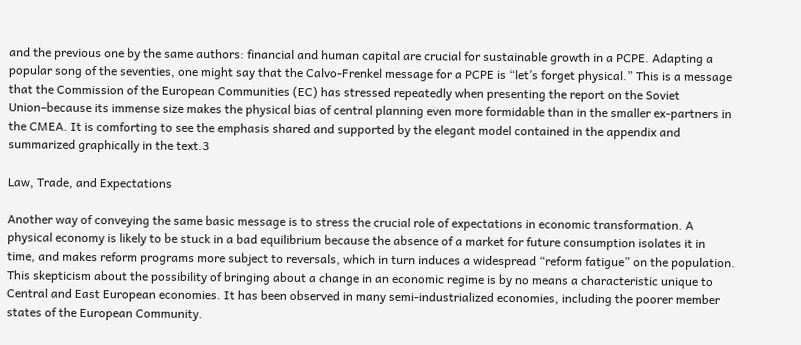and the previous one by the same authors: financial and human capital are crucial for sustainable growth in a PCPE. Adapting a popular song of the seventies, one might say that the Calvo-Frenkel message for a PCPE is “let’s forget physical.” This is a message that the Commission of the European Communities (EC) has stressed repeatedly when presenting the report on the Soviet Union–because its immense size makes the physical bias of central planning even more formidable than in the smaller ex-partners in the CMEA. It is comforting to see the emphasis shared and supported by the elegant model contained in the appendix and summarized graphically in the text.3

Law, Trade, and Expectations

Another way of conveying the same basic message is to stress the crucial role of expectations in economic transformation. A physical economy is likely to be stuck in a bad equilibrium because the absence of a market for future consumption isolates it in time, and makes reform programs more subject to reversals, which in turn induces a widespread “reform fatigue” on the population. This skepticism about the possibility of bringing about a change in an economic regime is by no means a characteristic unique to Central and East European economies. It has been observed in many semi-industrialized economies, including the poorer member states of the European Community.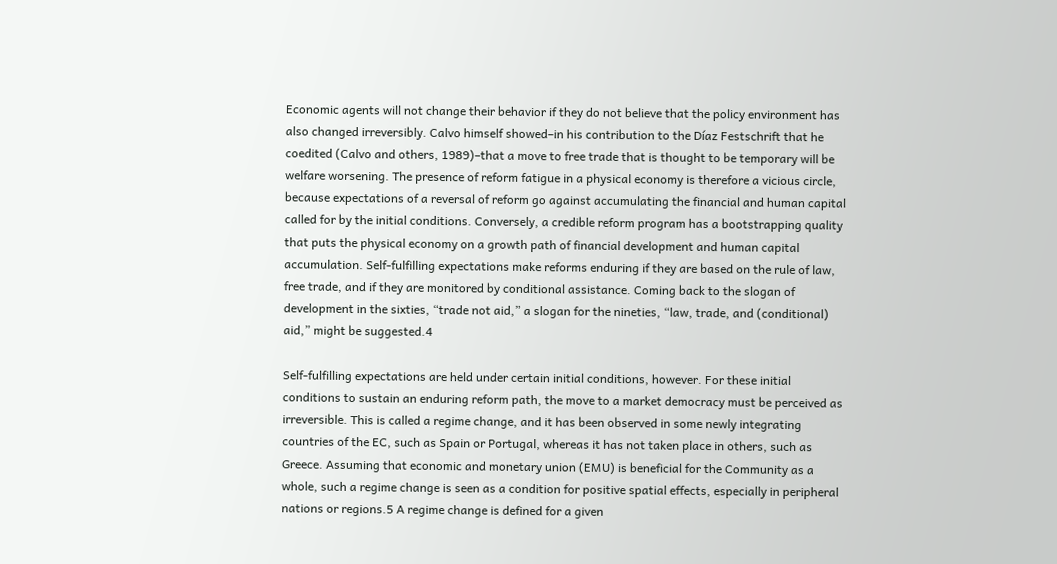Economic agents will not change their behavior if they do not believe that the policy environment has also changed irreversibly. Calvo himself showed–in his contribution to the Díaz Festschrift that he coedited (Calvo and others, 1989)–that a move to free trade that is thought to be temporary will be welfare worsening. The presence of reform fatigue in a physical economy is therefore a vicious circle, because expectations of a reversal of reform go against accumulating the financial and human capital called for by the initial conditions. Conversely, a credible reform program has a bootstrapping quality that puts the physical economy on a growth path of financial development and human capital accumulation. Self-fulfilling expectations make reforms enduring if they are based on the rule of law, free trade, and if they are monitored by conditional assistance. Coming back to the slogan of development in the sixties, “trade not aid,” a slogan for the nineties, “law, trade, and (conditional) aid,” might be suggested.4

Self-fulfilling expectations are held under certain initial conditions, however. For these initial conditions to sustain an enduring reform path, the move to a market democracy must be perceived as irreversible. This is called a regime change, and it has been observed in some newly integrating countries of the EC, such as Spain or Portugal, whereas it has not taken place in others, such as Greece. Assuming that economic and monetary union (EMU) is beneficial for the Community as a whole, such a regime change is seen as a condition for positive spatial effects, especially in peripheral nations or regions.5 A regime change is defined for a given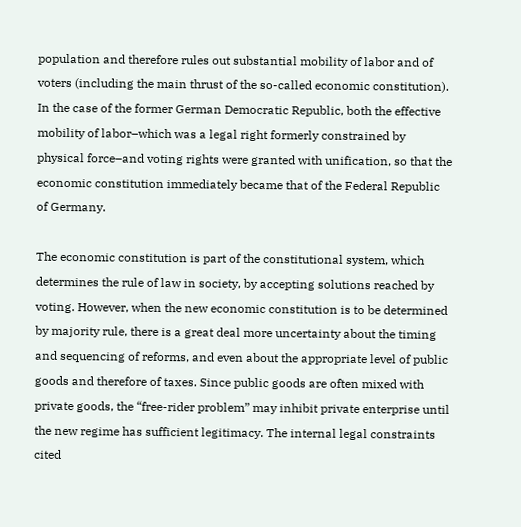population and therefore rules out substantial mobility of labor and of voters (including the main thrust of the so-called economic constitution). In the case of the former German Democratic Republic, both the effective mobility of labor–which was a legal right formerly constrained by physical force–and voting rights were granted with unification, so that the economic constitution immediately became that of the Federal Republic of Germany.

The economic constitution is part of the constitutional system, which determines the rule of law in society, by accepting solutions reached by voting. However, when the new economic constitution is to be determined by majority rule, there is a great deal more uncertainty about the timing and sequencing of reforms, and even about the appropriate level of public goods and therefore of taxes. Since public goods are often mixed with private goods, the “free-rider problem” may inhibit private enterprise until the new regime has sufficient legitimacy. The internal legal constraints cited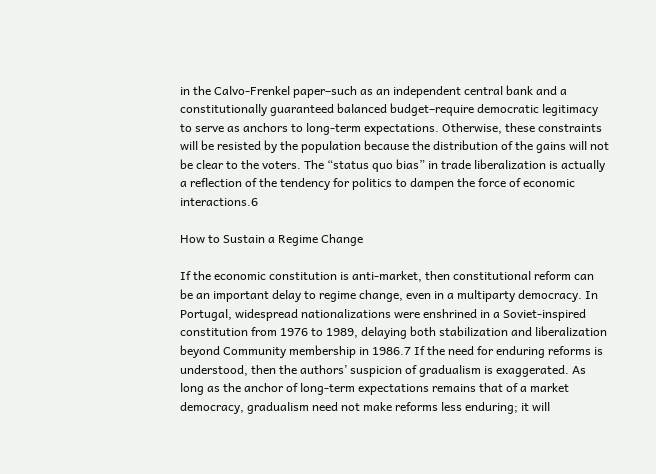in the Calvo-Frenkel paper–such as an independent central bank and a constitutionally guaranteed balanced budget–require democratic legitimacy to serve as anchors to long-term expectations. Otherwise, these constraints will be resisted by the population because the distribution of the gains will not be clear to the voters. The “status quo bias” in trade liberalization is actually a reflection of the tendency for politics to dampen the force of economic interactions.6

How to Sustain a Regime Change

If the economic constitution is anti-market, then constitutional reform can be an important delay to regime change, even in a multiparty democracy. In Portugal, widespread nationalizations were enshrined in a Soviet-inspired constitution from 1976 to 1989, delaying both stabilization and liberalization beyond Community membership in 1986.7 If the need for enduring reforms is understood, then the authors’ suspicion of gradualism is exaggerated. As long as the anchor of long-term expectations remains that of a market democracy, gradualism need not make reforms less enduring; it will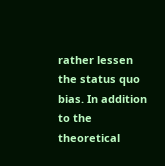rather lessen the status quo bias. In addition to the theoretical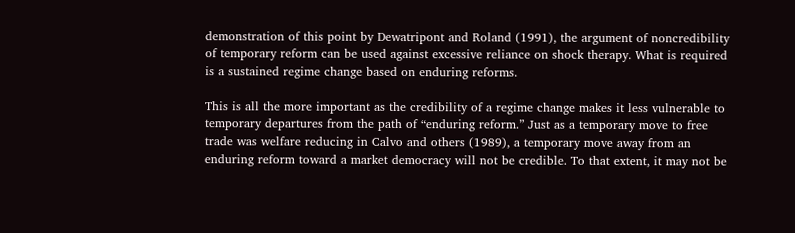demonstration of this point by Dewatripont and Roland (1991), the argument of noncredibility of temporary reform can be used against excessive reliance on shock therapy. What is required is a sustained regime change based on enduring reforms.

This is all the more important as the credibility of a regime change makes it less vulnerable to temporary departures from the path of “enduring reform.” Just as a temporary move to free trade was welfare reducing in Calvo and others (1989), a temporary move away from an enduring reform toward a market democracy will not be credible. To that extent, it may not be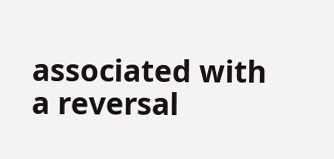associated with a reversal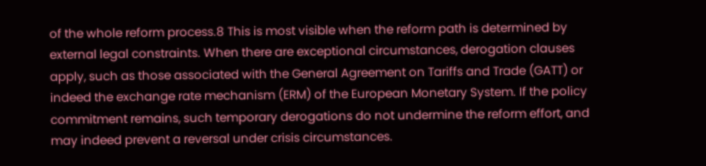of the whole reform process.8 This is most visible when the reform path is determined by external legal constraints. When there are exceptional circumstances, derogation clauses apply, such as those associated with the General Agreement on Tariffs and Trade (GATT) or indeed the exchange rate mechanism (ERM) of the European Monetary System. If the policy commitment remains, such temporary derogations do not undermine the reform effort, and may indeed prevent a reversal under crisis circumstances.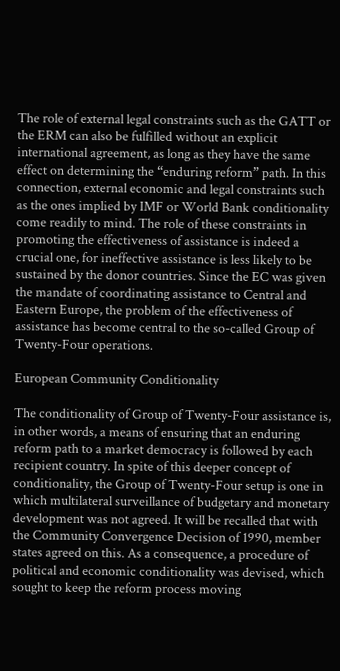The role of external legal constraints such as the GATT or the ERM can also be fulfilled without an explicit international agreement, as long as they have the same effect on determining the “enduring reform” path. In this connection, external economic and legal constraints such as the ones implied by IMF or World Bank conditionality come readily to mind. The role of these constraints in promoting the effectiveness of assistance is indeed a crucial one, for ineffective assistance is less likely to be sustained by the donor countries. Since the EC was given the mandate of coordinating assistance to Central and Eastern Europe, the problem of the effectiveness of assistance has become central to the so-called Group of Twenty-Four operations.

European Community Conditionality

The conditionality of Group of Twenty-Four assistance is, in other words, a means of ensuring that an enduring reform path to a market democracy is followed by each recipient country. In spite of this deeper concept of conditionality, the Group of Twenty-Four setup is one in which multilateral surveillance of budgetary and monetary development was not agreed. It will be recalled that with the Community Convergence Decision of 1990, member states agreed on this. As a consequence, a procedure of political and economic conditionality was devised, which sought to keep the reform process moving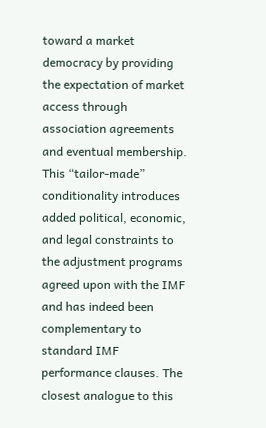toward a market democracy by providing the expectation of market access through association agreements and eventual membership. This “tailor-made” conditionality introduces added political, economic, and legal constraints to the adjustment programs agreed upon with the IMF and has indeed been complementary to standard IMF performance clauses. The closest analogue to this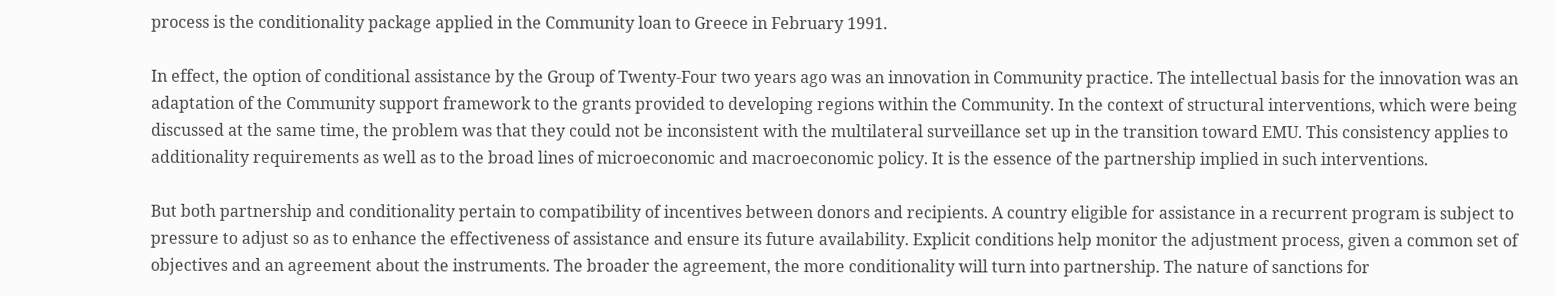process is the conditionality package applied in the Community loan to Greece in February 1991.

In effect, the option of conditional assistance by the Group of Twenty-Four two years ago was an innovation in Community practice. The intellectual basis for the innovation was an adaptation of the Community support framework to the grants provided to developing regions within the Community. In the context of structural interventions, which were being discussed at the same time, the problem was that they could not be inconsistent with the multilateral surveillance set up in the transition toward EMU. This consistency applies to additionality requirements as well as to the broad lines of microeconomic and macroeconomic policy. It is the essence of the partnership implied in such interventions.

But both partnership and conditionality pertain to compatibility of incentives between donors and recipients. A country eligible for assistance in a recurrent program is subject to pressure to adjust so as to enhance the effectiveness of assistance and ensure its future availability. Explicit conditions help monitor the adjustment process, given a common set of objectives and an agreement about the instruments. The broader the agreement, the more conditionality will turn into partnership. The nature of sanctions for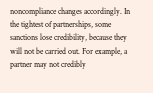noncompliance changes accordingly. In the tightest of partnerships, some sanctions lose credibility, because they will not be carried out. For example, a partner may not credibly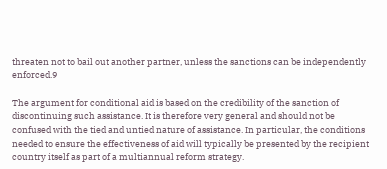threaten not to bail out another partner, unless the sanctions can be independently enforced.9

The argument for conditional aid is based on the credibility of the sanction of discontinuing such assistance. It is therefore very general and should not be confused with the tied and untied nature of assistance. In particular, the conditions needed to ensure the effectiveness of aid will typically be presented by the recipient country itself as part of a multiannual reform strategy.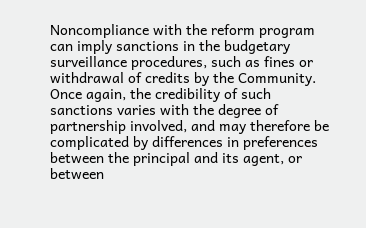Noncompliance with the reform program can imply sanctions in the budgetary surveillance procedures, such as fines or withdrawal of credits by the Community. Once again, the credibility of such sanctions varies with the degree of partnership involved, and may therefore be complicated by differences in preferences between the principal and its agent, or between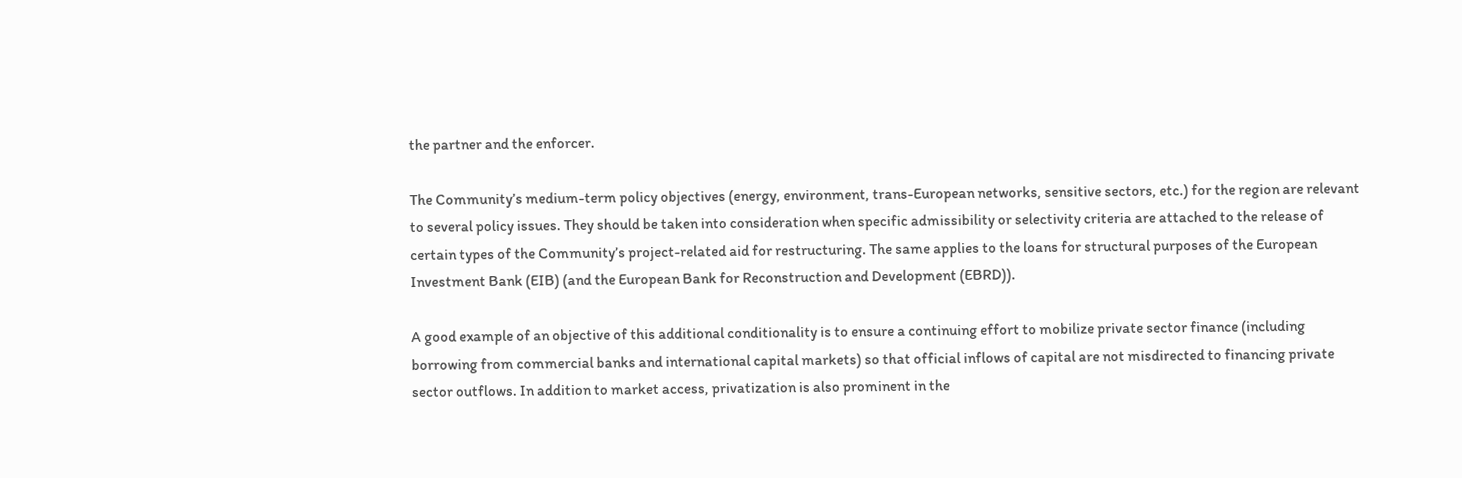the partner and the enforcer.

The Community’s medium-term policy objectives (energy, environment, trans-European networks, sensitive sectors, etc.) for the region are relevant to several policy issues. They should be taken into consideration when specific admissibility or selectivity criteria are attached to the release of certain types of the Community’s project-related aid for restructuring. The same applies to the loans for structural purposes of the European Investment Bank (EIB) (and the European Bank for Reconstruction and Development (EBRD)).

A good example of an objective of this additional conditionality is to ensure a continuing effort to mobilize private sector finance (including borrowing from commercial banks and international capital markets) so that official inflows of capital are not misdirected to financing private sector outflows. In addition to market access, privatization is also prominent in the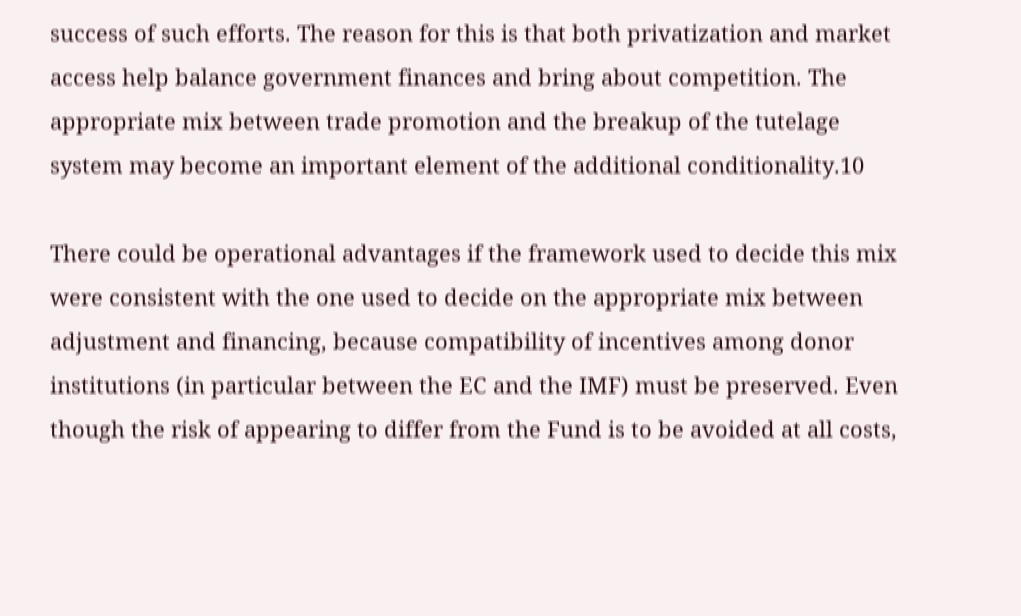success of such efforts. The reason for this is that both privatization and market access help balance government finances and bring about competition. The appropriate mix between trade promotion and the breakup of the tutelage system may become an important element of the additional conditionality.10

There could be operational advantages if the framework used to decide this mix were consistent with the one used to decide on the appropriate mix between adjustment and financing, because compatibility of incentives among donor institutions (in particular between the EC and the IMF) must be preserved. Even though the risk of appearing to differ from the Fund is to be avoided at all costs,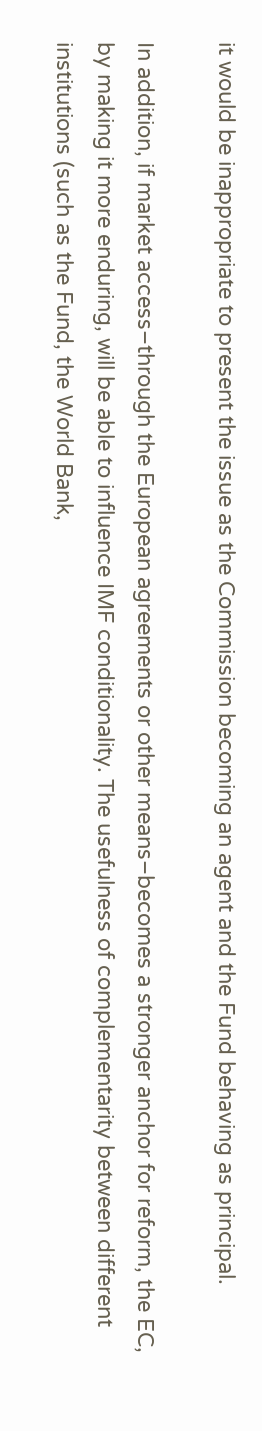it would be inappropriate to present the issue as the Commission becoming an agent and the Fund behaving as principal.

In addition, if market access–through the European agreements or other means–becomes a stronger anchor for reform, the EC, by making it more enduring, will be able to influence IMF conditionality. The usefulness of complementarity between different institutions (such as the Fund, the World Bank,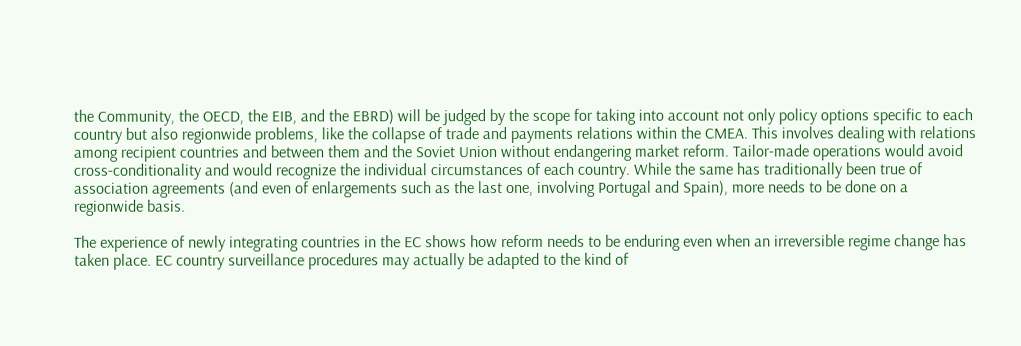the Community, the OECD, the EIB, and the EBRD) will be judged by the scope for taking into account not only policy options specific to each country but also regionwide problems, like the collapse of trade and payments relations within the CMEA. This involves dealing with relations among recipient countries and between them and the Soviet Union without endangering market reform. Tailor-made operations would avoid cross-conditionality and would recognize the individual circumstances of each country. While the same has traditionally been true of association agreements (and even of enlargements such as the last one, involving Portugal and Spain), more needs to be done on a regionwide basis.

The experience of newly integrating countries in the EC shows how reform needs to be enduring even when an irreversible regime change has taken place. EC country surveillance procedures may actually be adapted to the kind of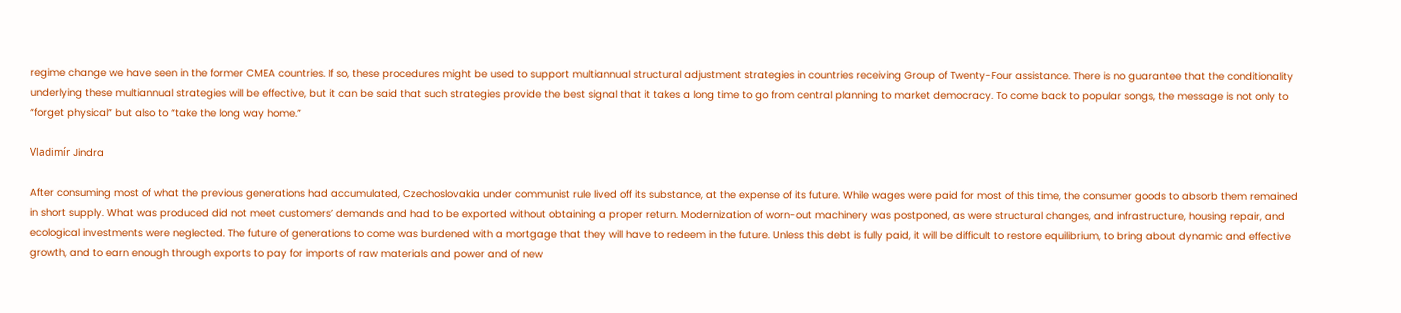regime change we have seen in the former CMEA countries. If so, these procedures might be used to support multiannual structural adjustment strategies in countries receiving Group of Twenty-Four assistance. There is no guarantee that the conditionality underlying these multiannual strategies will be effective, but it can be said that such strategies provide the best signal that it takes a long time to go from central planning to market democracy. To come back to popular songs, the message is not only to “forget physical” but also to “take the long way home.”

Vladimír Jindra

After consuming most of what the previous generations had accumulated, Czechoslovakia under communist rule lived off its substance, at the expense of its future. While wages were paid for most of this time, the consumer goods to absorb them remained in short supply. What was produced did not meet customers’ demands and had to be exported without obtaining a proper return. Modernization of worn-out machinery was postponed, as were structural changes, and infrastructure, housing repair, and ecological investments were neglected. The future of generations to come was burdened with a mortgage that they will have to redeem in the future. Unless this debt is fully paid, it will be difficult to restore equilibrium, to bring about dynamic and effective growth, and to earn enough through exports to pay for imports of raw materials and power and of new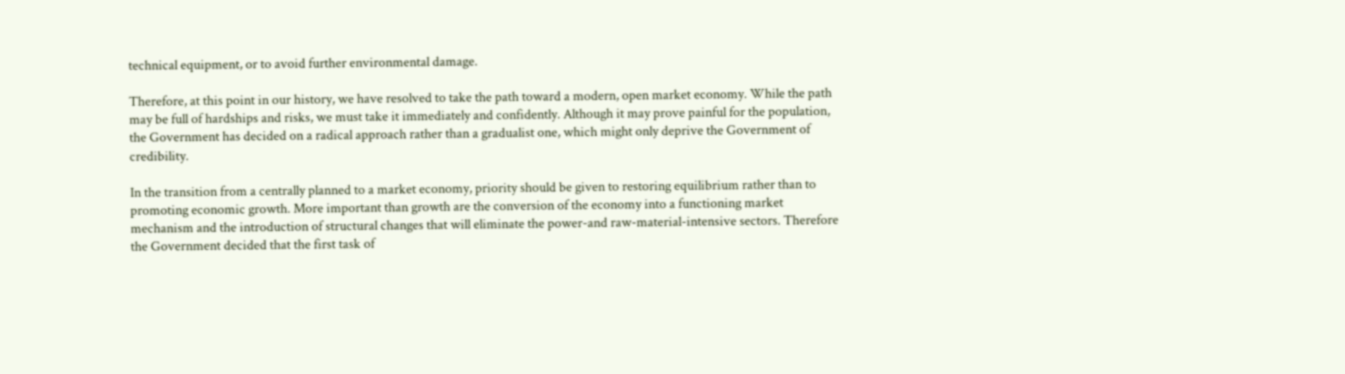technical equipment, or to avoid further environmental damage.

Therefore, at this point in our history, we have resolved to take the path toward a modern, open market economy. While the path may be full of hardships and risks, we must take it immediately and confidently. Although it may prove painful for the population, the Government has decided on a radical approach rather than a gradualist one, which might only deprive the Government of credibility.

In the transition from a centrally planned to a market economy, priority should be given to restoring equilibrium rather than to promoting economic growth. More important than growth are the conversion of the economy into a functioning market mechanism and the introduction of structural changes that will eliminate the power-and raw-material-intensive sectors. Therefore the Government decided that the first task of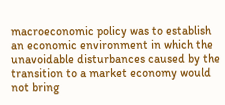macroeconomic policy was to establish an economic environment in which the unavoidable disturbances caused by the transition to a market economy would not bring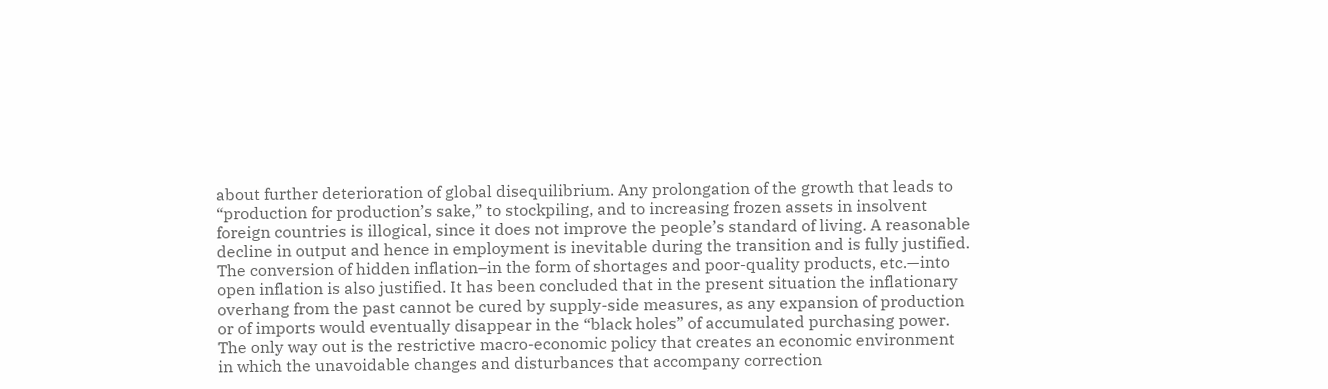about further deterioration of global disequilibrium. Any prolongation of the growth that leads to “production for production’s sake,” to stockpiling, and to increasing frozen assets in insolvent foreign countries is illogical, since it does not improve the people’s standard of living. A reasonable decline in output and hence in employment is inevitable during the transition and is fully justified. The conversion of hidden inflation–in the form of shortages and poor-quality products, etc.—into open inflation is also justified. It has been concluded that in the present situation the inflationary overhang from the past cannot be cured by supply-side measures, as any expansion of production or of imports would eventually disappear in the “black holes” of accumulated purchasing power. The only way out is the restrictive macro-economic policy that creates an economic environment in which the unavoidable changes and disturbances that accompany correction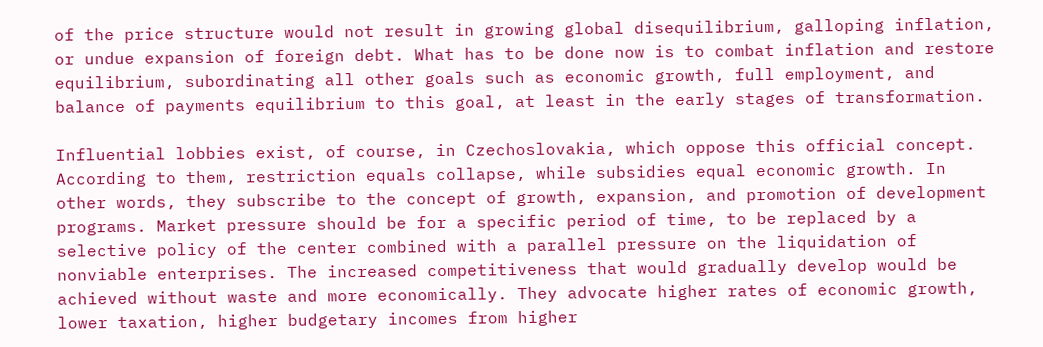of the price structure would not result in growing global disequilibrium, galloping inflation, or undue expansion of foreign debt. What has to be done now is to combat inflation and restore equilibrium, subordinating all other goals such as economic growth, full employment, and balance of payments equilibrium to this goal, at least in the early stages of transformation.

Influential lobbies exist, of course, in Czechoslovakia, which oppose this official concept. According to them, restriction equals collapse, while subsidies equal economic growth. In other words, they subscribe to the concept of growth, expansion, and promotion of development programs. Market pressure should be for a specific period of time, to be replaced by a selective policy of the center combined with a parallel pressure on the liquidation of nonviable enterprises. The increased competitiveness that would gradually develop would be achieved without waste and more economically. They advocate higher rates of economic growth, lower taxation, higher budgetary incomes from higher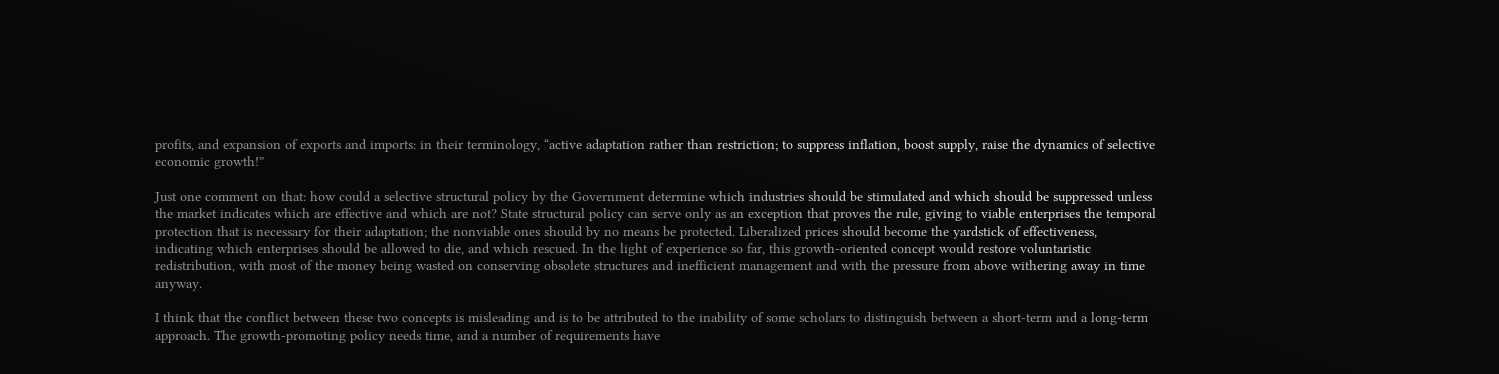profits, and expansion of exports and imports: in their terminology, “active adaptation rather than restriction; to suppress inflation, boost supply, raise the dynamics of selective economic growth!”

Just one comment on that: how could a selective structural policy by the Government determine which industries should be stimulated and which should be suppressed unless the market indicates which are effective and which are not? State structural policy can serve only as an exception that proves the rule, giving to viable enterprises the temporal protection that is necessary for their adaptation; the nonviable ones should by no means be protected. Liberalized prices should become the yardstick of effectiveness, indicating which enterprises should be allowed to die, and which rescued. In the light of experience so far, this growth-oriented concept would restore voluntaristic redistribution, with most of the money being wasted on conserving obsolete structures and inefficient management and with the pressure from above withering away in time anyway.

I think that the conflict between these two concepts is misleading and is to be attributed to the inability of some scholars to distinguish between a short-term and a long-term approach. The growth-promoting policy needs time, and a number of requirements have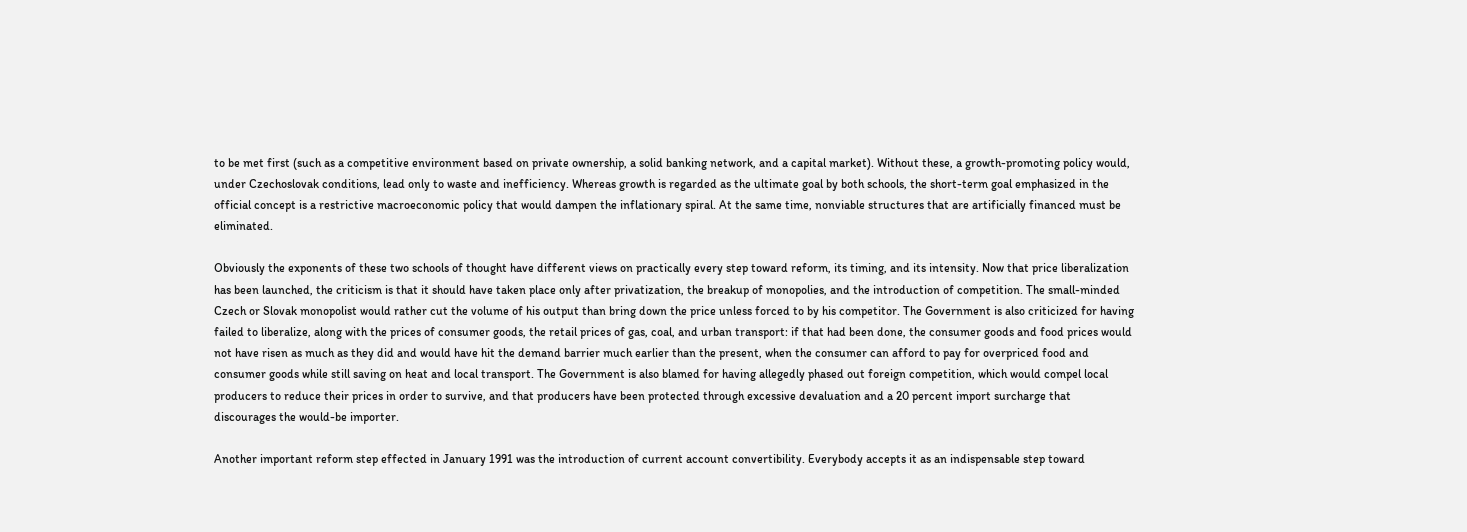to be met first (such as a competitive environment based on private ownership, a solid banking network, and a capital market). Without these, a growth-promoting policy would, under Czechoslovak conditions, lead only to waste and inefficiency. Whereas growth is regarded as the ultimate goal by both schools, the short-term goal emphasized in the official concept is a restrictive macroeconomic policy that would dampen the inflationary spiral. At the same time, nonviable structures that are artificially financed must be eliminated.

Obviously the exponents of these two schools of thought have different views on practically every step toward reform, its timing, and its intensity. Now that price liberalization has been launched, the criticism is that it should have taken place only after privatization, the breakup of monopolies, and the introduction of competition. The small-minded Czech or Slovak monopolist would rather cut the volume of his output than bring down the price unless forced to by his competitor. The Government is also criticized for having failed to liberalize, along with the prices of consumer goods, the retail prices of gas, coal, and urban transport: if that had been done, the consumer goods and food prices would not have risen as much as they did and would have hit the demand barrier much earlier than the present, when the consumer can afford to pay for overpriced food and consumer goods while still saving on heat and local transport. The Government is also blamed for having allegedly phased out foreign competition, which would compel local producers to reduce their prices in order to survive, and that producers have been protected through excessive devaluation and a 20 percent import surcharge that discourages the would-be importer.

Another important reform step effected in January 1991 was the introduction of current account convertibility. Everybody accepts it as an indispensable step toward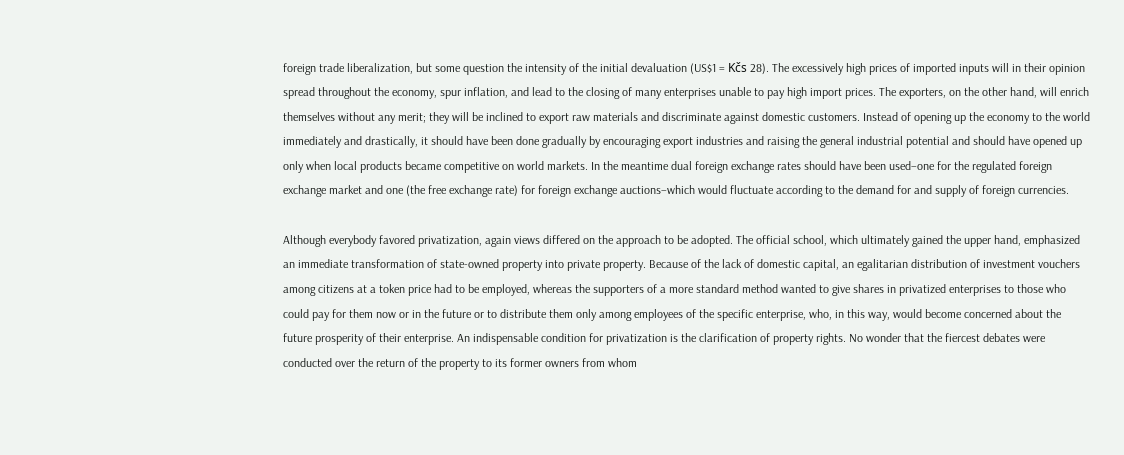foreign trade liberalization, but some question the intensity of the initial devaluation (US$1 = Kčs 28). The excessively high prices of imported inputs will in their opinion spread throughout the economy, spur inflation, and lead to the closing of many enterprises unable to pay high import prices. The exporters, on the other hand, will enrich themselves without any merit; they will be inclined to export raw materials and discriminate against domestic customers. Instead of opening up the economy to the world immediately and drastically, it should have been done gradually by encouraging export industries and raising the general industrial potential and should have opened up only when local products became competitive on world markets. In the meantime dual foreign exchange rates should have been used–one for the regulated foreign exchange market and one (the free exchange rate) for foreign exchange auctions–which would fluctuate according to the demand for and supply of foreign currencies.

Although everybody favored privatization, again views differed on the approach to be adopted. The official school, which ultimately gained the upper hand, emphasized an immediate transformation of state-owned property into private property. Because of the lack of domestic capital, an egalitarian distribution of investment vouchers among citizens at a token price had to be employed, whereas the supporters of a more standard method wanted to give shares in privatized enterprises to those who could pay for them now or in the future or to distribute them only among employees of the specific enterprise, who, in this way, would become concerned about the future prosperity of their enterprise. An indispensable condition for privatization is the clarification of property rights. No wonder that the fiercest debates were conducted over the return of the property to its former owners from whom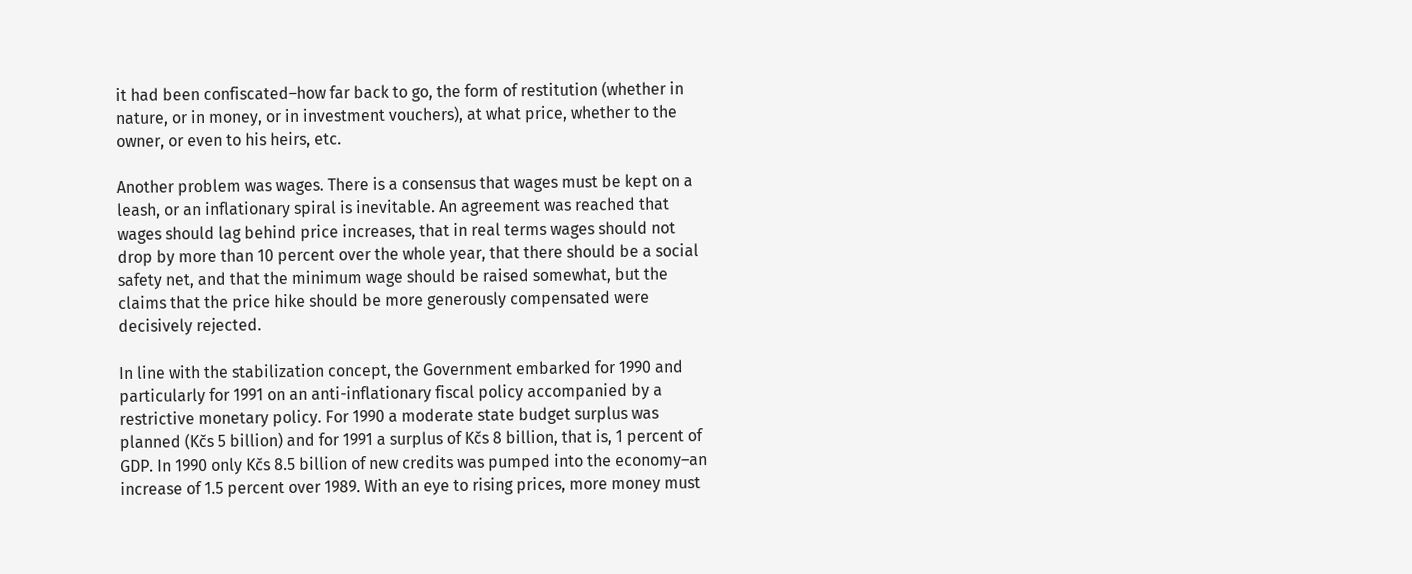it had been confiscated–how far back to go, the form of restitution (whether in nature, or in money, or in investment vouchers), at what price, whether to the owner, or even to his heirs, etc.

Another problem was wages. There is a consensus that wages must be kept on a leash, or an inflationary spiral is inevitable. An agreement was reached that wages should lag behind price increases, that in real terms wages should not drop by more than 10 percent over the whole year, that there should be a social safety net, and that the minimum wage should be raised somewhat, but the claims that the price hike should be more generously compensated were decisively rejected.

In line with the stabilization concept, the Government embarked for 1990 and particularly for 1991 on an anti-inflationary fiscal policy accompanied by a restrictive monetary policy. For 1990 a moderate state budget surplus was planned (Kčs 5 billion) and for 1991 a surplus of Kčs 8 billion, that is, 1 percent of GDP. In 1990 only Kčs 8.5 billion of new credits was pumped into the economy–an increase of 1.5 percent over 1989. With an eye to rising prices, more money must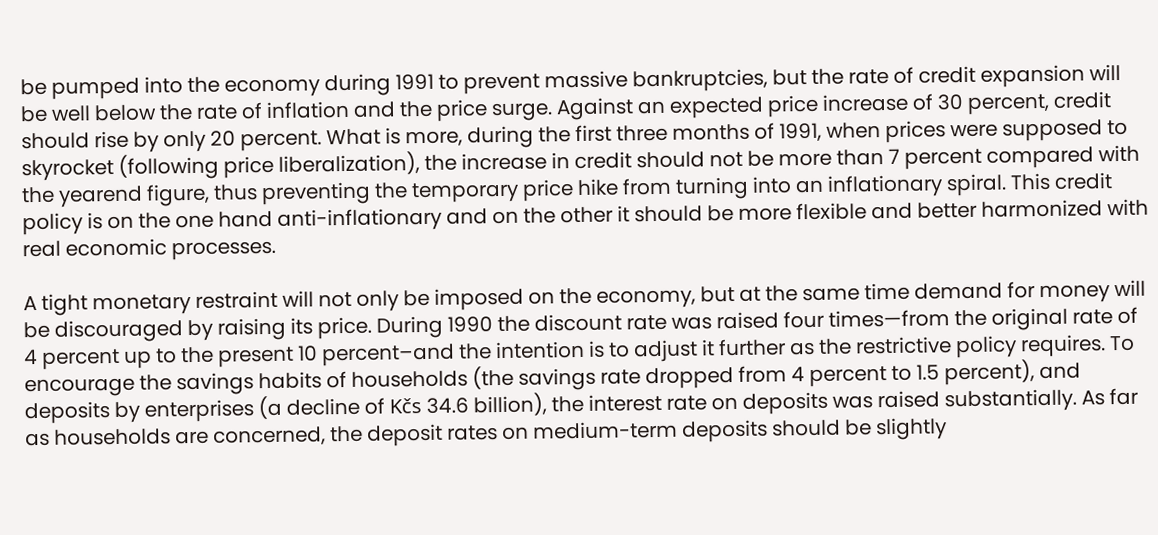be pumped into the economy during 1991 to prevent massive bankruptcies, but the rate of credit expansion will be well below the rate of inflation and the price surge. Against an expected price increase of 30 percent, credit should rise by only 20 percent. What is more, during the first three months of 1991, when prices were supposed to skyrocket (following price liberalization), the increase in credit should not be more than 7 percent compared with the yearend figure, thus preventing the temporary price hike from turning into an inflationary spiral. This credit policy is on the one hand anti-inflationary and on the other it should be more flexible and better harmonized with real economic processes.

A tight monetary restraint will not only be imposed on the economy, but at the same time demand for money will be discouraged by raising its price. During 1990 the discount rate was raised four times—from the original rate of 4 percent up to the present 10 percent–and the intention is to adjust it further as the restrictive policy requires. To encourage the savings habits of households (the savings rate dropped from 4 percent to 1.5 percent), and deposits by enterprises (a decline of Kčs 34.6 billion), the interest rate on deposits was raised substantially. As far as households are concerned, the deposit rates on medium-term deposits should be slightly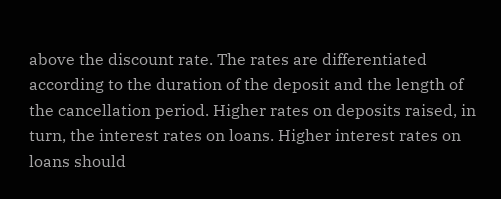above the discount rate. The rates are differentiated according to the duration of the deposit and the length of the cancellation period. Higher rates on deposits raised, in turn, the interest rates on loans. Higher interest rates on loans should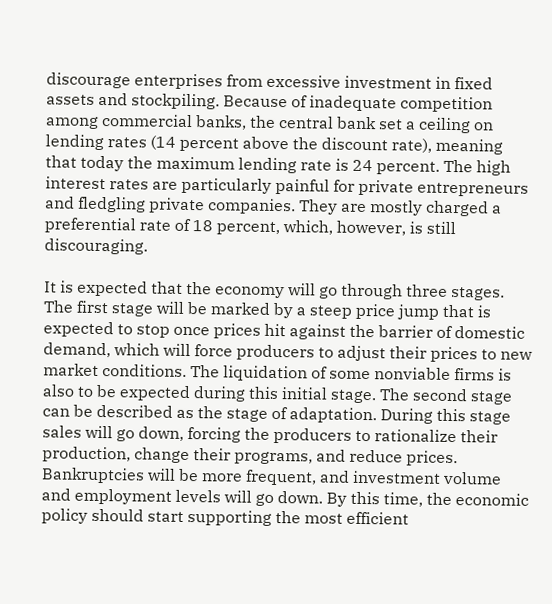discourage enterprises from excessive investment in fixed assets and stockpiling. Because of inadequate competition among commercial banks, the central bank set a ceiling on lending rates (14 percent above the discount rate), meaning that today the maximum lending rate is 24 percent. The high interest rates are particularly painful for private entrepreneurs and fledgling private companies. They are mostly charged a preferential rate of 18 percent, which, however, is still discouraging.

It is expected that the economy will go through three stages. The first stage will be marked by a steep price jump that is expected to stop once prices hit against the barrier of domestic demand, which will force producers to adjust their prices to new market conditions. The liquidation of some nonviable firms is also to be expected during this initial stage. The second stage can be described as the stage of adaptation. During this stage sales will go down, forcing the producers to rationalize their production, change their programs, and reduce prices. Bankruptcies will be more frequent, and investment volume and employment levels will go down. By this time, the economic policy should start supporting the most efficient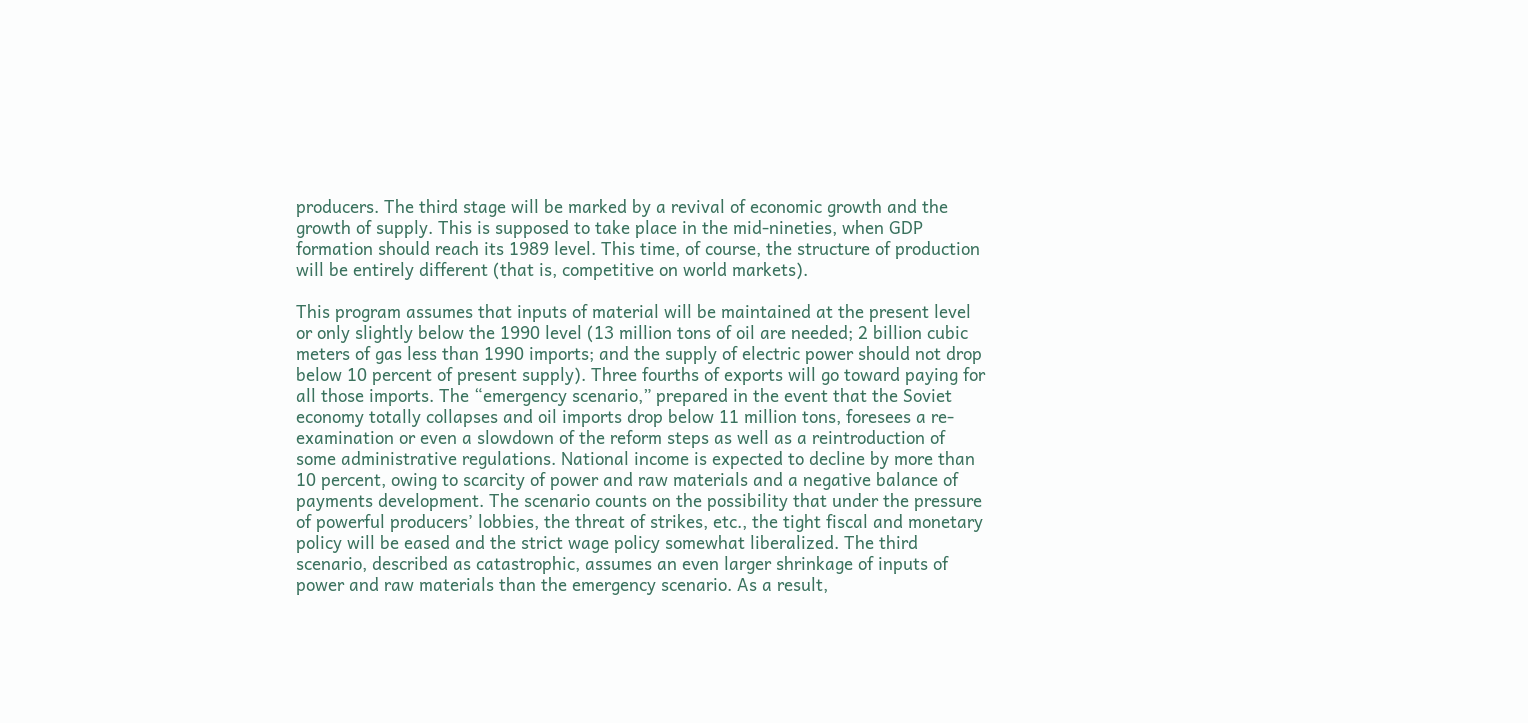producers. The third stage will be marked by a revival of economic growth and the growth of supply. This is supposed to take place in the mid-nineties, when GDP formation should reach its 1989 level. This time, of course, the structure of production will be entirely different (that is, competitive on world markets).

This program assumes that inputs of material will be maintained at the present level or only slightly below the 1990 level (13 million tons of oil are needed; 2 billion cubic meters of gas less than 1990 imports; and the supply of electric power should not drop below 10 percent of present supply). Three fourths of exports will go toward paying for all those imports. The “emergency scenario,” prepared in the event that the Soviet economy totally collapses and oil imports drop below 11 million tons, foresees a re-examination or even a slowdown of the reform steps as well as a reintroduction of some administrative regulations. National income is expected to decline by more than 10 percent, owing to scarcity of power and raw materials and a negative balance of payments development. The scenario counts on the possibility that under the pressure of powerful producers’ lobbies, the threat of strikes, etc., the tight fiscal and monetary policy will be eased and the strict wage policy somewhat liberalized. The third scenario, described as catastrophic, assumes an even larger shrinkage of inputs of power and raw materials than the emergency scenario. As a result,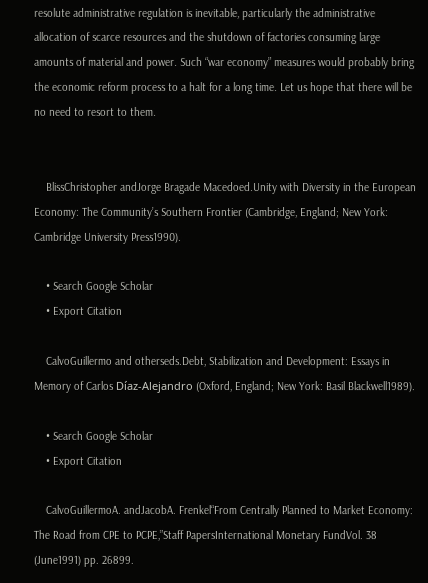resolute administrative regulation is inevitable, particularly the administrative allocation of scarce resources and the shutdown of factories consuming large amounts of material and power. Such “war economy” measures would probably bring the economic reform process to a halt for a long time. Let us hope that there will be no need to resort to them.


    BlissChristopher andJorge Bragade Macedoed.Unity with Diversity in the European Economy: The Community’s Southern Frontier (Cambridge, England; New York: Cambridge University Press1990).

    • Search Google Scholar
    • Export Citation

    CalvoGuillermo and otherseds.Debt, Stabilization and Development: Essays in Memory of Carlos Díaz-Alejandro (Oxford, England; New York: Basil Blackwell1989).

    • Search Google Scholar
    • Export Citation

    CalvoGuillermoA. andJacobA. Frenkel“From Centrally Planned to Market Economy: The Road from CPE to PCPE,”Staff PapersInternational Monetary FundVol. 38 (June1991) pp. 26899.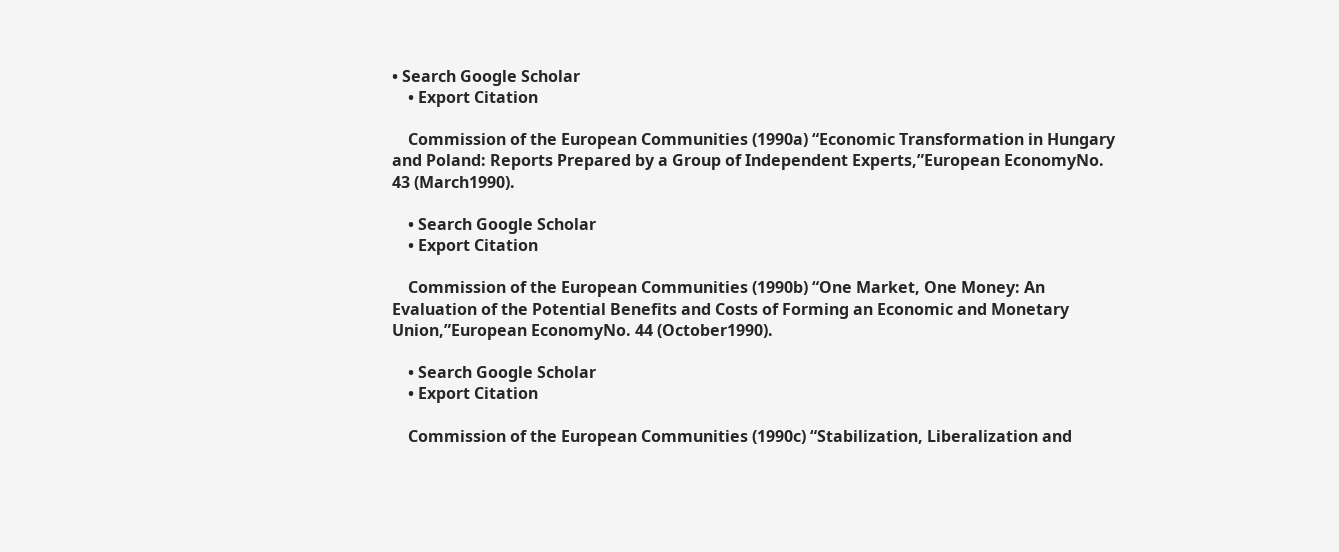• Search Google Scholar
    • Export Citation

    Commission of the European Communities (1990a) “Economic Transformation in Hungary and Poland: Reports Prepared by a Group of Independent Experts,”European EconomyNo. 43 (March1990).

    • Search Google Scholar
    • Export Citation

    Commission of the European Communities (1990b) “One Market, One Money: An Evaluation of the Potential Benefits and Costs of Forming an Economic and Monetary Union,”European EconomyNo. 44 (October1990).

    • Search Google Scholar
    • Export Citation

    Commission of the European Communities (1990c) “Stabilization, Liberalization and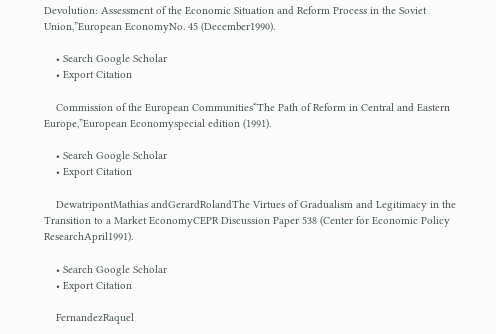Devolution: Assessment of the Economic Situation and Reform Process in the Soviet Union,”European EconomyNo. 45 (December1990).

    • Search Google Scholar
    • Export Citation

    Commission of the European Communities“The Path of Reform in Central and Eastern Europe,”European Economyspecial edition (1991).

    • Search Google Scholar
    • Export Citation

    DewatripontMathias andGerardRolandThe Virtues of Gradualism and Legitimacy in the Transition to a Market EconomyCEPR Discussion Paper 538 (Center for Economic Policy ResearchApril1991).

    • Search Google Scholar
    • Export Citation

    FernandezRaquel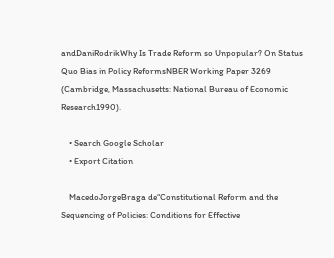andDaniRodrikWhy Is Trade Reform so Unpopular? On Status Quo Bias in Policy ReformsNBER Working Paper 3269 (Cambridge, Massachusetts: National Bureau of Economic Research1990).

    • Search Google Scholar
    • Export Citation

    MacedoJorgeBraga de“Constitutional Reform and the Sequencing of Policies: Conditions for Effective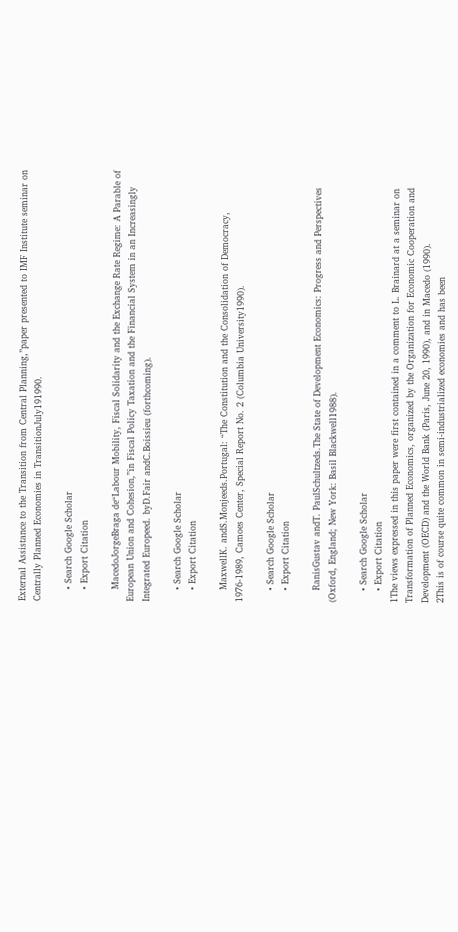External Assistance to the Transition from Central Planning,”paper presented to IMF Institute seminar on Centrally Planned Economies in TransitionJuly191990.

    • Search Google Scholar
    • Export Citation

    MacedoJorgeBraga de“Labour Mobility, Fiscal Solidarity and the Exchange Rate Regime: A Parable of European Union and Cohesion,”in Fiscal Policy Taxation and the Financial System in an Increasingly Integrated Europeed. byD.Fair andC.Boissieu (forthcoming).

    • Search Google Scholar
    • Export Citation

    MaxwellK. andS.Monjeeds.Portugal: “The Constitution and the Consolidation of Democracy, 1976-1989, Camoes Center, Special Report No. 2 (Columbia University1990).

    • Search Google Scholar
    • Export Citation

    RanisGustav andT. PaulSchultzeds.The State of Development Economics: Progress and Perspectives (Oxford, England; New York: Basil Blackwell1988).

    • Search Google Scholar
    • Export Citation
1The views expressed in this paper were first contained in a comment to L. Brainard at a seminar on Transformation of Planned Economics, organized by the Organization for Economic Cooperation and Development (OECD) and the World Bank (Paris, June 20, 1990), and in Macedo (1990).
2This is of course quite common in semi-industrialized economies and has been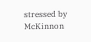stressed by McKinnon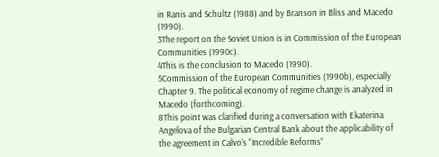in Ranis and Schultz (1988) and by Branson in Bliss and Macedo (1990).
3The report on the Soviet Union is in Commission of the European Communities (1990c).
4This is the conclusion to Macedo (1990).
5Commission of the European Communities (1990b), especially Chapter 9. The political economy of regime change is analyzed in Macedo (forthcoming).
8This point was clarified during a conversation with Ekaterina Angelova of the Bulgarian Central Bank about the applicability of the agreement in Calvo’s “Incredible Reforms”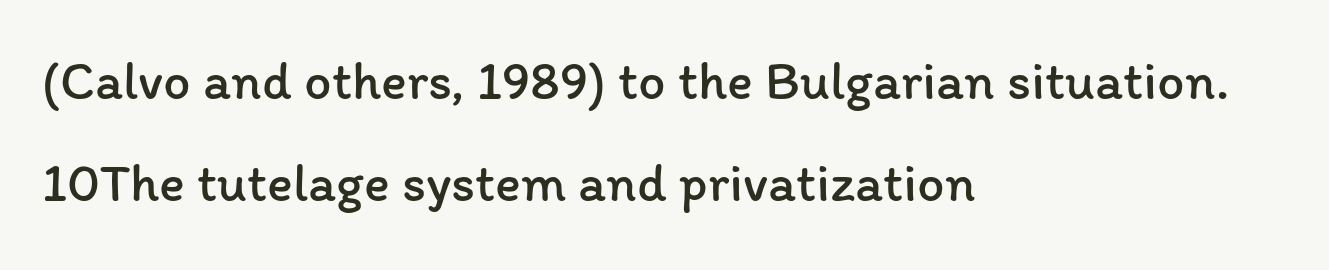(Calvo and others, 1989) to the Bulgarian situation.
10The tutelage system and privatization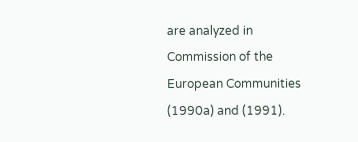are analyzed in Commission of the European Communities (1990a) and (1991).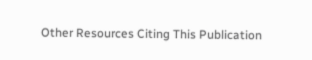Other Resources Citing This Publication